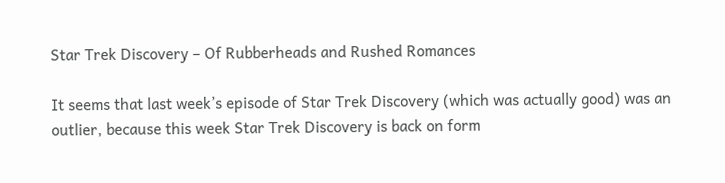Star Trek Discovery – Of Rubberheads and Rushed Romances

It seems that last week’s episode of Star Trek Discovery (which was actually good) was an outlier, because this week Star Trek Discovery is back on form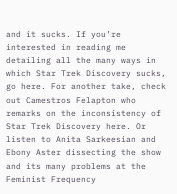and it sucks. If you’re interested in reading me detailing all the many ways in which Star Trek Discovery sucks, go here. For another take, check out Camestros Felapton who remarks on the inconsistency of Star Trek Discovery here. Or listen to Anita Sarkeesian and Ebony Aster dissecting the show and its many problems at the Feminist Frequency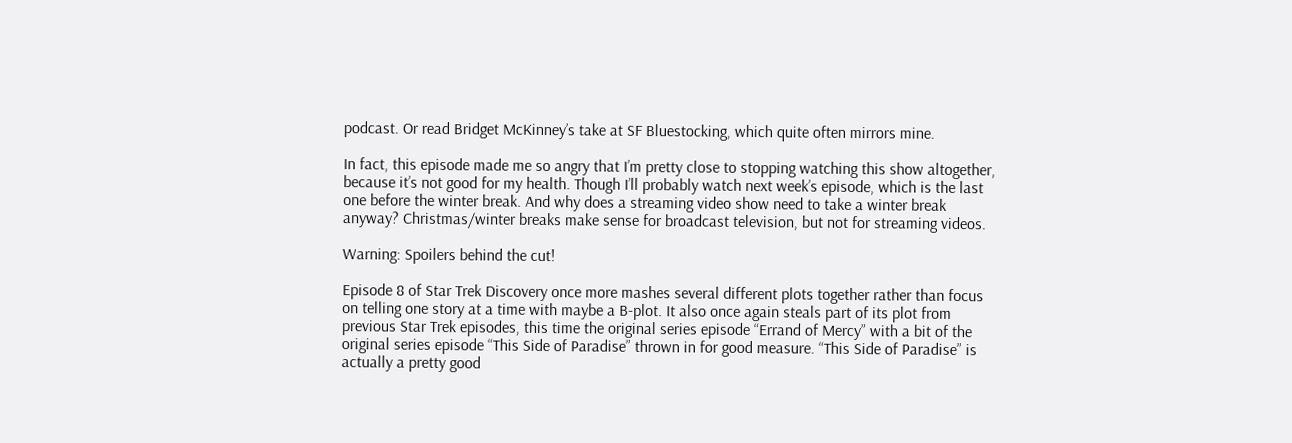podcast. Or read Bridget McKinney’s take at SF Bluestocking, which quite often mirrors mine.

In fact, this episode made me so angry that I’m pretty close to stopping watching this show altogether, because it’s not good for my health. Though I’ll probably watch next week’s episode, which is the last one before the winter break. And why does a streaming video show need to take a winter break anyway? Christmas/winter breaks make sense for broadcast television, but not for streaming videos.

Warning: Spoilers behind the cut!

Episode 8 of Star Trek Discovery once more mashes several different plots together rather than focus on telling one story at a time with maybe a B-plot. It also once again steals part of its plot from previous Star Trek episodes, this time the original series episode “Errand of Mercy” with a bit of the original series episode “This Side of Paradise” thrown in for good measure. “This Side of Paradise” is actually a pretty good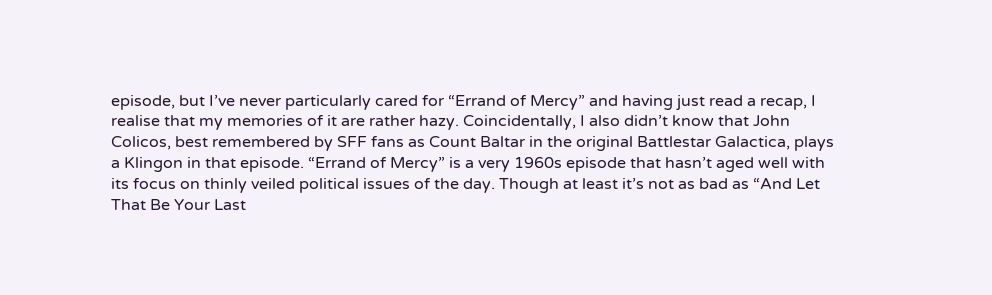episode, but I’ve never particularly cared for “Errand of Mercy” and having just read a recap, I realise that my memories of it are rather hazy. Coincidentally, I also didn’t know that John Colicos, best remembered by SFF fans as Count Baltar in the original Battlestar Galactica, plays a Klingon in that episode. “Errand of Mercy” is a very 1960s episode that hasn’t aged well with its focus on thinly veiled political issues of the day. Though at least it’s not as bad as “And Let That Be Your Last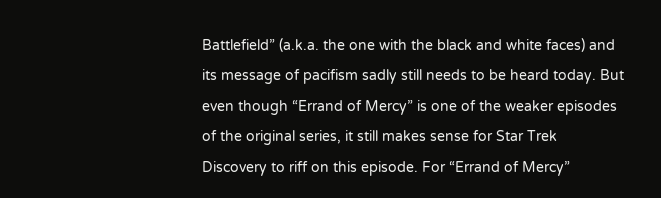Battlefield” (a.k.a. the one with the black and white faces) and its message of pacifism sadly still needs to be heard today. But even though “Errand of Mercy” is one of the weaker episodes of the original series, it still makes sense for Star Trek Discovery to riff on this episode. For “Errand of Mercy”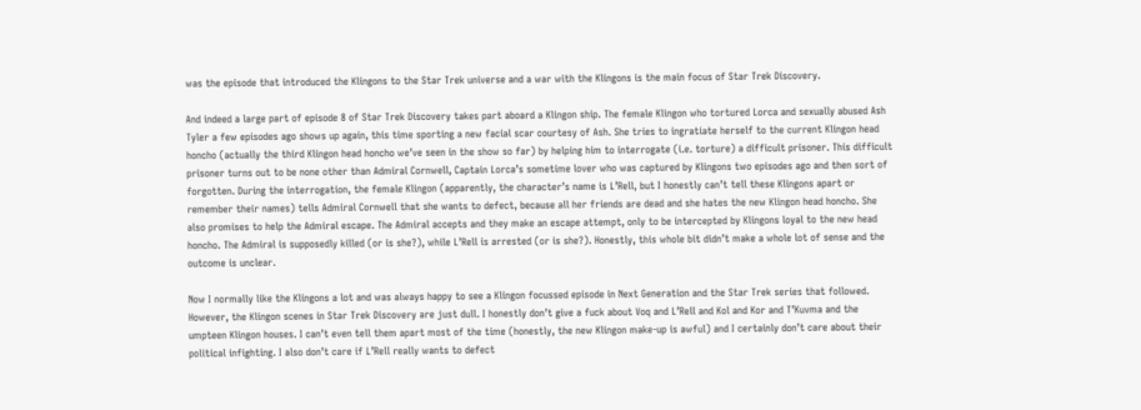was the episode that introduced the Klingons to the Star Trek universe and a war with the Klingons is the main focus of Star Trek Discovery.

And indeed a large part of episode 8 of Star Trek Discovery takes part aboard a Klingon ship. The female Klingon who tortured Lorca and sexually abused Ash Tyler a few episodes ago shows up again, this time sporting a new facial scar courtesy of Ash. She tries to ingratiate herself to the current Klingon head honcho (actually the third Klingon head honcho we’ve seen in the show so far) by helping him to interrogate (i.e. torture) a difficult prisoner. This difficult prisoner turns out to be none other than Admiral Cornwell, Captain Lorca’s sometime lover who was captured by Klingons two episodes ago and then sort of forgotten. During the interrogation, the female Klingon (apparently, the character’s name is L’Rell, but I honestly can’t tell these Klingons apart or remember their names) tells Admiral Cornwell that she wants to defect, because all her friends are dead and she hates the new Klingon head honcho. She also promises to help the Admiral escape. The Admiral accepts and they make an escape attempt, only to be intercepted by Klingons loyal to the new head honcho. The Admiral is supposedly killed (or is she?), while L’Rell is arrested (or is she?). Honestly, this whole bit didn’t make a whole lot of sense and the outcome is unclear.

Now I normally like the Klingons a lot and was always happy to see a Klingon focussed episode in Next Generation and the Star Trek series that followed. However, the Klingon scenes in Star Trek Discovery are just dull. I honestly don’t give a fuck about Voq and L’Rell and Kol and Kor and T’Kuvma and the umpteen Klingon houses. I can’t even tell them apart most of the time (honestly, the new Klingon make-up is awful) and I certainly don’t care about their political infighting. I also don’t care if L’Rell really wants to defect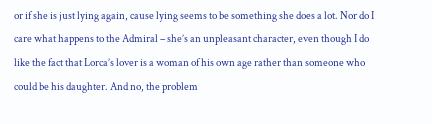or if she is just lying again, cause lying seems to be something she does a lot. Nor do I care what happens to the Admiral – she’s an unpleasant character, even though I do like the fact that Lorca’s lover is a woman of his own age rather than someone who could be his daughter. And no, the problem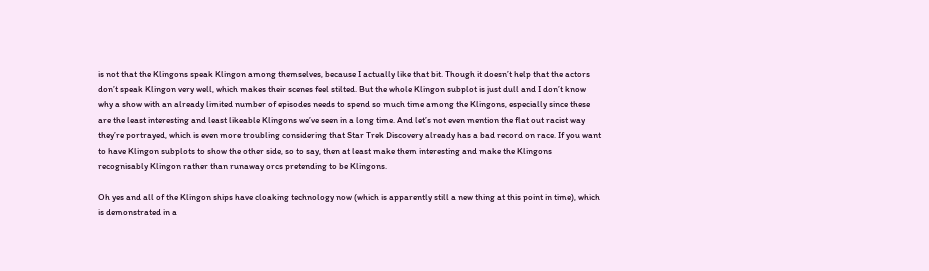is not that the Klingons speak Klingon among themselves, because I actually like that bit. Though it doesn’t help that the actors don’t speak Klingon very well, which makes their scenes feel stilted. But the whole Klingon subplot is just dull and I don’t know why a show with an already limited number of episodes needs to spend so much time among the Klingons, especially since these are the least interesting and least likeable Klingons we’ve seen in a long time. And let’s not even mention the flat out racist way they’re portrayed, which is even more troubling considering that Star Trek Discovery already has a bad record on race. If you want to have Klingon subplots to show the other side, so to say, then at least make them interesting and make the Klingons recognisably Klingon rather than runaway orcs pretending to be Klingons.

Oh yes and all of the Klingon ships have cloaking technology now (which is apparently still a new thing at this point in time), which is demonstrated in a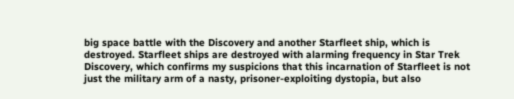big space battle with the Discovery and another Starfleet ship, which is destroyed. Starfleet ships are destroyed with alarming frequency in Star Trek Discovery, which confirms my suspicions that this incarnation of Starfleet is not just the military arm of a nasty, prisoner-exploiting dystopia, but also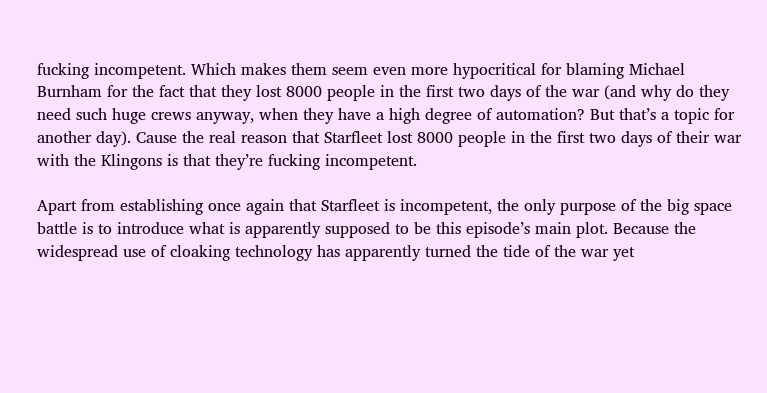fucking incompetent. Which makes them seem even more hypocritical for blaming Michael Burnham for the fact that they lost 8000 people in the first two days of the war (and why do they need such huge crews anyway, when they have a high degree of automation? But that’s a topic for another day). Cause the real reason that Starfleet lost 8000 people in the first two days of their war with the Klingons is that they’re fucking incompetent.

Apart from establishing once again that Starfleet is incompetent, the only purpose of the big space battle is to introduce what is apparently supposed to be this episode’s main plot. Because the widespread use of cloaking technology has apparently turned the tide of the war yet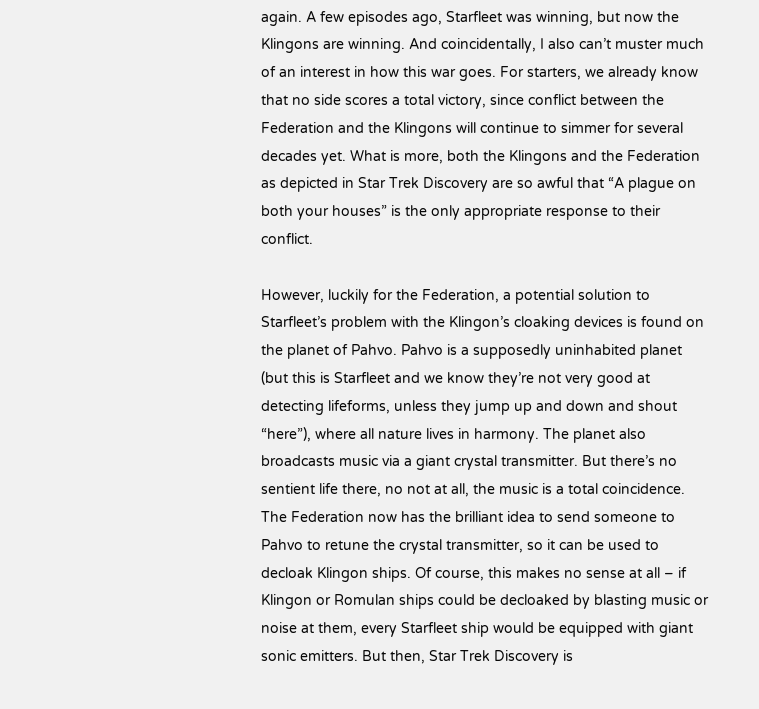again. A few episodes ago, Starfleet was winning, but now the Klingons are winning. And coincidentally, I also can’t muster much of an interest in how this war goes. For starters, we already know that no side scores a total victory, since conflict between the Federation and the Klingons will continue to simmer for several decades yet. What is more, both the Klingons and the Federation as depicted in Star Trek Discovery are so awful that “A plague on both your houses” is the only appropriate response to their conflict.

However, luckily for the Federation, a potential solution to Starfleet’s problem with the Klingon’s cloaking devices is found on the planet of Pahvo. Pahvo is a supposedly uninhabited planet (but this is Starfleet and we know they’re not very good at detecting lifeforms, unless they jump up and down and shout “here”), where all nature lives in harmony. The planet also broadcasts music via a giant crystal transmitter. But there’s no sentient life there, no not at all, the music is a total coincidence. The Federation now has the brilliant idea to send someone to Pahvo to retune the crystal transmitter, so it can be used to decloak Klingon ships. Of course, this makes no sense at all – if Klingon or Romulan ships could be decloaked by blasting music or noise at them, every Starfleet ship would be equipped with giant sonic emitters. But then, Star Trek Discovery is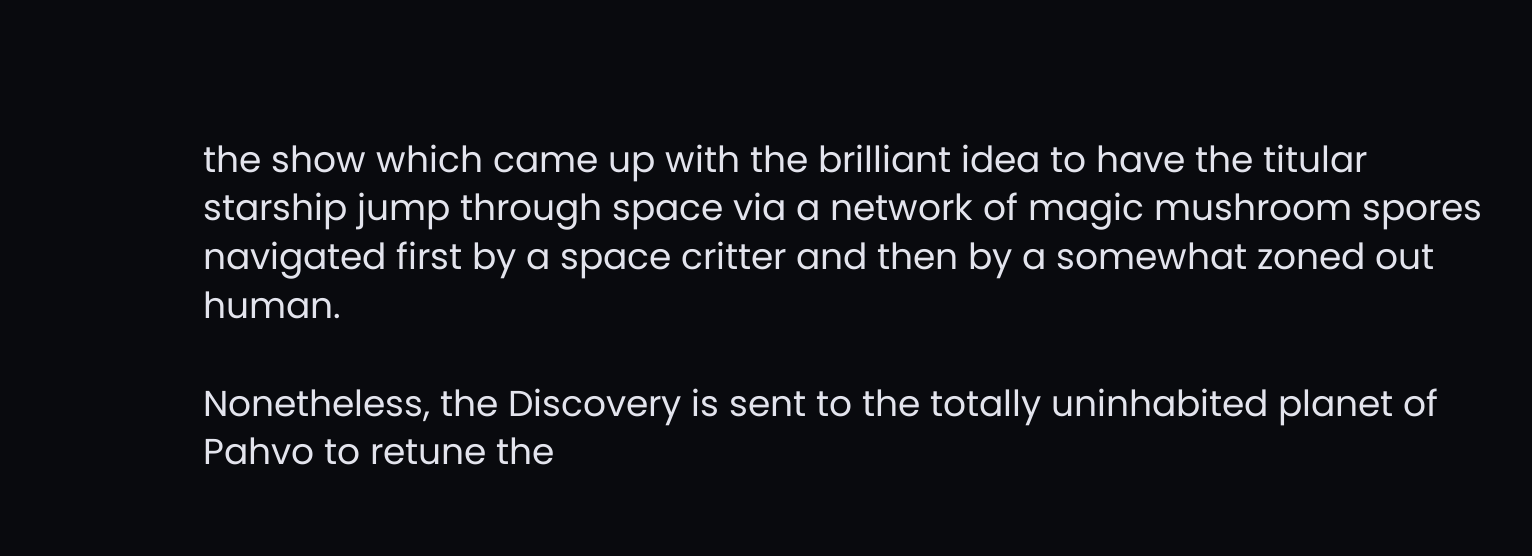the show which came up with the brilliant idea to have the titular starship jump through space via a network of magic mushroom spores navigated first by a space critter and then by a somewhat zoned out human.

Nonetheless, the Discovery is sent to the totally uninhabited planet of Pahvo to retune the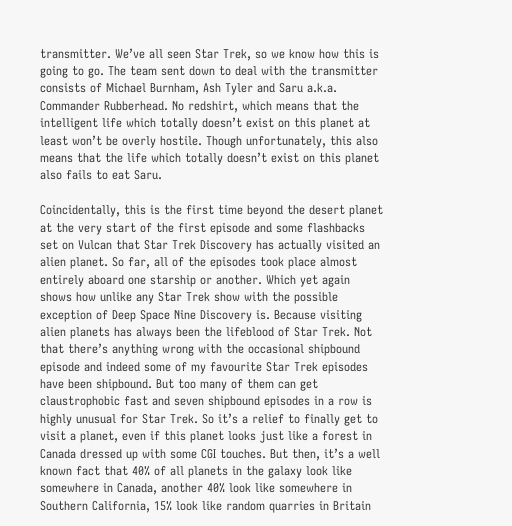transmitter. We’ve all seen Star Trek, so we know how this is going to go. The team sent down to deal with the transmitter consists of Michael Burnham, Ash Tyler and Saru a.k.a. Commander Rubberhead. No redshirt, which means that the intelligent life which totally doesn’t exist on this planet at least won’t be overly hostile. Though unfortunately, this also means that the life which totally doesn’t exist on this planet also fails to eat Saru.

Coincidentally, this is the first time beyond the desert planet at the very start of the first episode and some flashbacks set on Vulcan that Star Trek Discovery has actually visited an alien planet. So far, all of the episodes took place almost entirely aboard one starship or another. Which yet again shows how unlike any Star Trek show with the possible exception of Deep Space Nine Discovery is. Because visiting alien planets has always been the lifeblood of Star Trek. Not that there’s anything wrong with the occasional shipbound episode and indeed some of my favourite Star Trek episodes have been shipbound. But too many of them can get claustrophobic fast and seven shipbound episodes in a row is highly unusual for Star Trek. So it’s a relief to finally get to visit a planet, even if this planet looks just like a forest in Canada dressed up with some CGI touches. But then, it’s a well known fact that 40% of all planets in the galaxy look like somewhere in Canada, another 40% look like somewhere in Southern California, 15% look like random quarries in Britain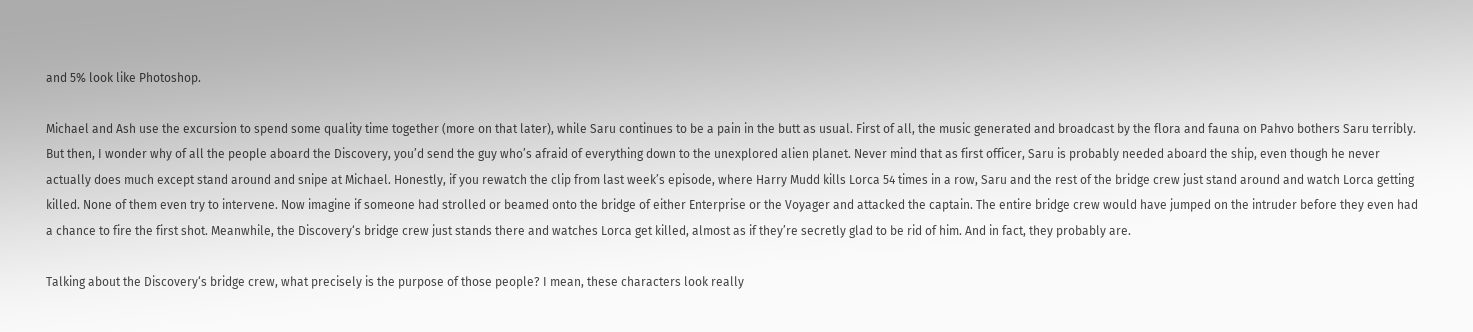and 5% look like Photoshop.

Michael and Ash use the excursion to spend some quality time together (more on that later), while Saru continues to be a pain in the butt as usual. First of all, the music generated and broadcast by the flora and fauna on Pahvo bothers Saru terribly. But then, I wonder why of all the people aboard the Discovery, you’d send the guy who’s afraid of everything down to the unexplored alien planet. Never mind that as first officer, Saru is probably needed aboard the ship, even though he never actually does much except stand around and snipe at Michael. Honestly, if you rewatch the clip from last week’s episode, where Harry Mudd kills Lorca 54 times in a row, Saru and the rest of the bridge crew just stand around and watch Lorca getting killed. None of them even try to intervene. Now imagine if someone had strolled or beamed onto the bridge of either Enterprise or the Voyager and attacked the captain. The entire bridge crew would have jumped on the intruder before they even had a chance to fire the first shot. Meanwhile, the Discovery‘s bridge crew just stands there and watches Lorca get killed, almost as if they’re secretly glad to be rid of him. And in fact, they probably are.

Talking about the Discovery‘s bridge crew, what precisely is the purpose of those people? I mean, these characters look really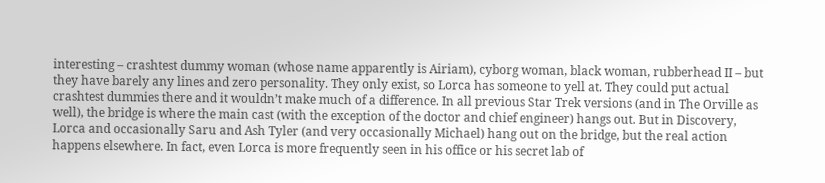interesting – crashtest dummy woman (whose name apparently is Airiam), cyborg woman, black woman, rubberhead II – but they have barely any lines and zero personality. They only exist, so Lorca has someone to yell at. They could put actual crashtest dummies there and it wouldn’t make much of a difference. In all previous Star Trek versions (and in The Orville as well), the bridge is where the main cast (with the exception of the doctor and chief engineer) hangs out. But in Discovery, Lorca and occasionally Saru and Ash Tyler (and very occasionally Michael) hang out on the bridge, but the real action happens elsewhere. In fact, even Lorca is more frequently seen in his office or his secret lab of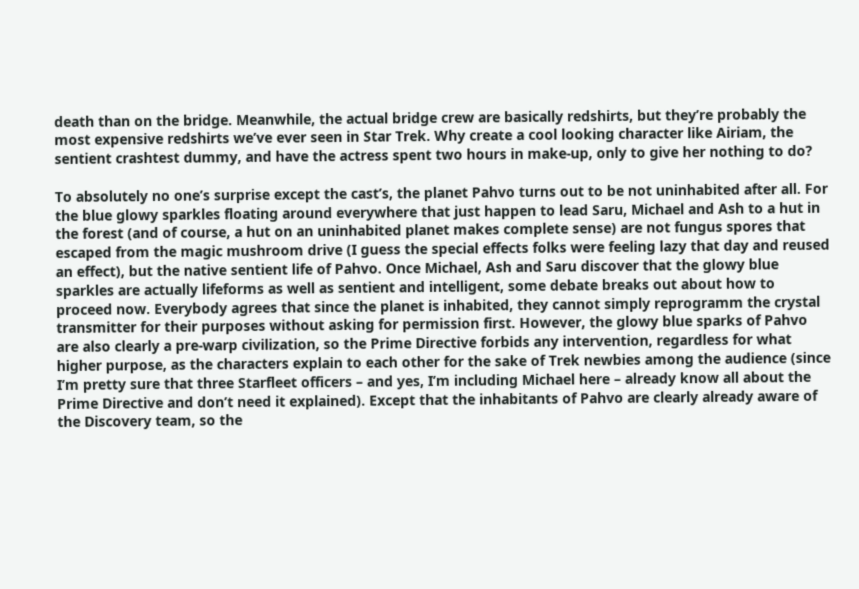death than on the bridge. Meanwhile, the actual bridge crew are basically redshirts, but they’re probably the most expensive redshirts we’ve ever seen in Star Trek. Why create a cool looking character like Airiam, the sentient crashtest dummy, and have the actress spent two hours in make-up, only to give her nothing to do?

To absolutely no one’s surprise except the cast’s, the planet Pahvo turns out to be not uninhabited after all. For the blue glowy sparkles floating around everywhere that just happen to lead Saru, Michael and Ash to a hut in the forest (and of course, a hut on an uninhabited planet makes complete sense) are not fungus spores that escaped from the magic mushroom drive (I guess the special effects folks were feeling lazy that day and reused an effect), but the native sentient life of Pahvo. Once Michael, Ash and Saru discover that the glowy blue sparkles are actually lifeforms as well as sentient and intelligent, some debate breaks out about how to proceed now. Everybody agrees that since the planet is inhabited, they cannot simply reprogramm the crystal transmitter for their purposes without asking for permission first. However, the glowy blue sparks of Pahvo are also clearly a pre-warp civilization, so the Prime Directive forbids any intervention, regardless for what higher purpose, as the characters explain to each other for the sake of Trek newbies among the audience (since I’m pretty sure that three Starfleet officers – and yes, I’m including Michael here – already know all about the Prime Directive and don’t need it explained). Except that the inhabitants of Pahvo are clearly already aware of the Discovery team, so the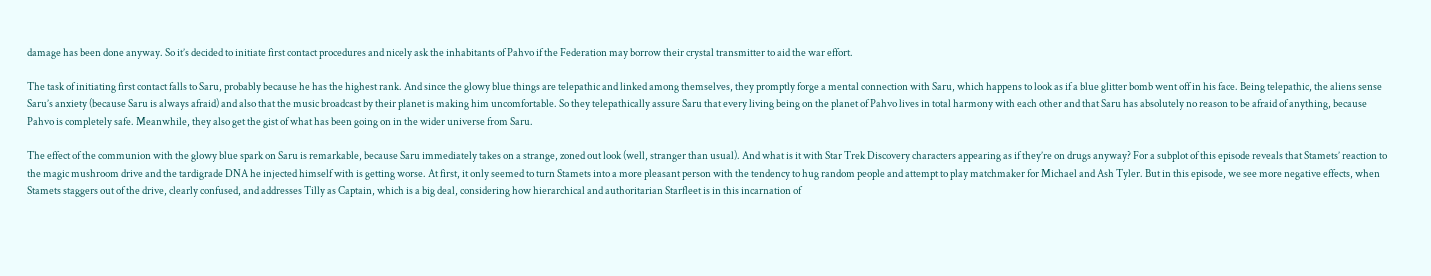damage has been done anyway. So it’s decided to initiate first contact procedures and nicely ask the inhabitants of Pahvo if the Federation may borrow their crystal transmitter to aid the war effort.

The task of initiating first contact falls to Saru, probably because he has the highest rank. And since the glowy blue things are telepathic and linked among themselves, they promptly forge a mental connection with Saru, which happens to look as if a blue glitter bomb went off in his face. Being telepathic, the aliens sense Saru’s anxiety (because Saru is always afraid) and also that the music broadcast by their planet is making him uncomfortable. So they telepathically assure Saru that every living being on the planet of Pahvo lives in total harmony with each other and that Saru has absolutely no reason to be afraid of anything, because Pahvo is completely safe. Meanwhile, they also get the gist of what has been going on in the wider universe from Saru.

The effect of the communion with the glowy blue spark on Saru is remarkable, because Saru immediately takes on a strange, zoned out look (well, stranger than usual). And what is it with Star Trek Discovery characters appearing as if they’re on drugs anyway? For a subplot of this episode reveals that Stamets’ reaction to the magic mushroom drive and the tardigrade DNA he injected himself with is getting worse. At first, it only seemed to turn Stamets into a more pleasant person with the tendency to hug random people and attempt to play matchmaker for Michael and Ash Tyler. But in this episode, we see more negative effects, when Stamets staggers out of the drive, clearly confused, and addresses Tilly as Captain, which is a big deal, considering how hierarchical and authoritarian Starfleet is in this incarnation of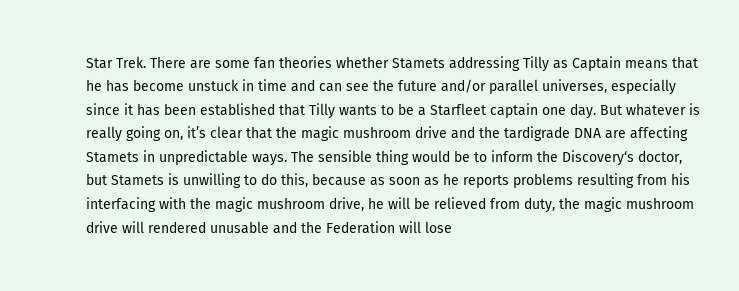Star Trek. There are some fan theories whether Stamets addressing Tilly as Captain means that he has become unstuck in time and can see the future and/or parallel universes, especially since it has been established that Tilly wants to be a Starfleet captain one day. But whatever is really going on, it’s clear that the magic mushroom drive and the tardigrade DNA are affecting Stamets in unpredictable ways. The sensible thing would be to inform the Discovery‘s doctor, but Stamets is unwilling to do this, because as soon as he reports problems resulting from his interfacing with the magic mushroom drive, he will be relieved from duty, the magic mushroom drive will rendered unusable and the Federation will lose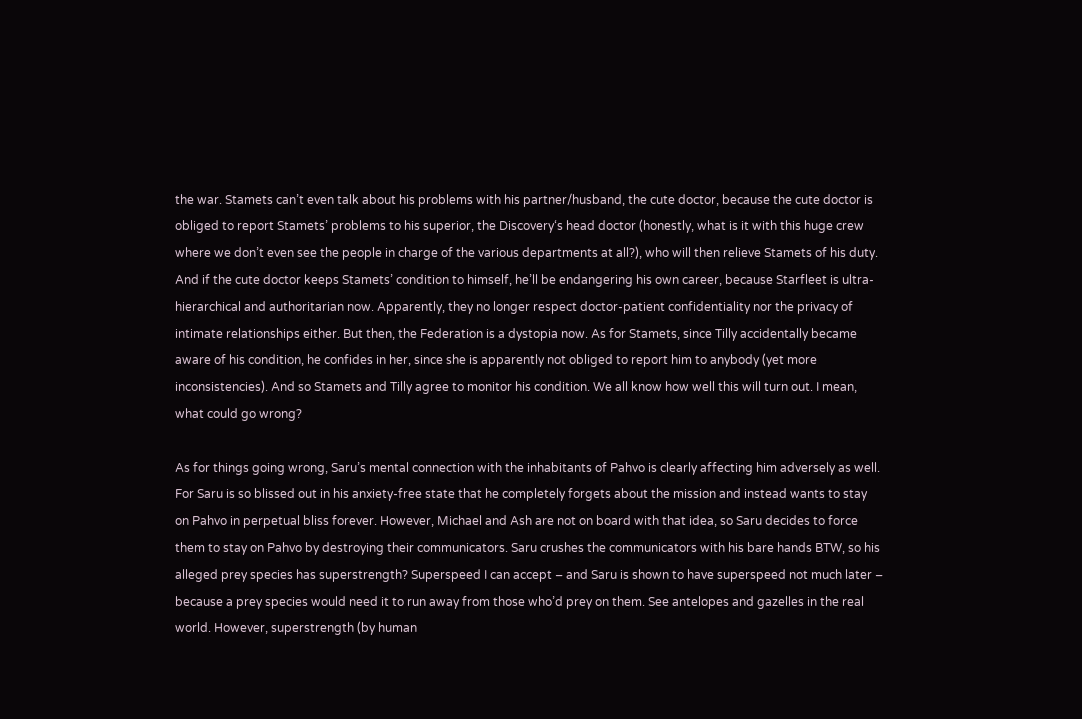the war. Stamets can’t even talk about his problems with his partner/husband, the cute doctor, because the cute doctor is obliged to report Stamets’ problems to his superior, the Discovery‘s head doctor (honestly, what is it with this huge crew where we don’t even see the people in charge of the various departments at all?), who will then relieve Stamets of his duty. And if the cute doctor keeps Stamets’ condition to himself, he’ll be endangering his own career, because Starfleet is ultra-hierarchical and authoritarian now. Apparently, they no longer respect doctor-patient confidentiality nor the privacy of intimate relationships either. But then, the Federation is a dystopia now. As for Stamets, since Tilly accidentally became aware of his condition, he confides in her, since she is apparently not obliged to report him to anybody (yet more inconsistencies). And so Stamets and Tilly agree to monitor his condition. We all know how well this will turn out. I mean, what could go wrong?

As for things going wrong, Saru’s mental connection with the inhabitants of Pahvo is clearly affecting him adversely as well. For Saru is so blissed out in his anxiety-free state that he completely forgets about the mission and instead wants to stay on Pahvo in perpetual bliss forever. However, Michael and Ash are not on board with that idea, so Saru decides to force them to stay on Pahvo by destroying their communicators. Saru crushes the communicators with his bare hands BTW, so his alleged prey species has superstrength? Superspeed I can accept – and Saru is shown to have superspeed not much later – because a prey species would need it to run away from those who’d prey on them. See antelopes and gazelles in the real world. However, superstrength (by human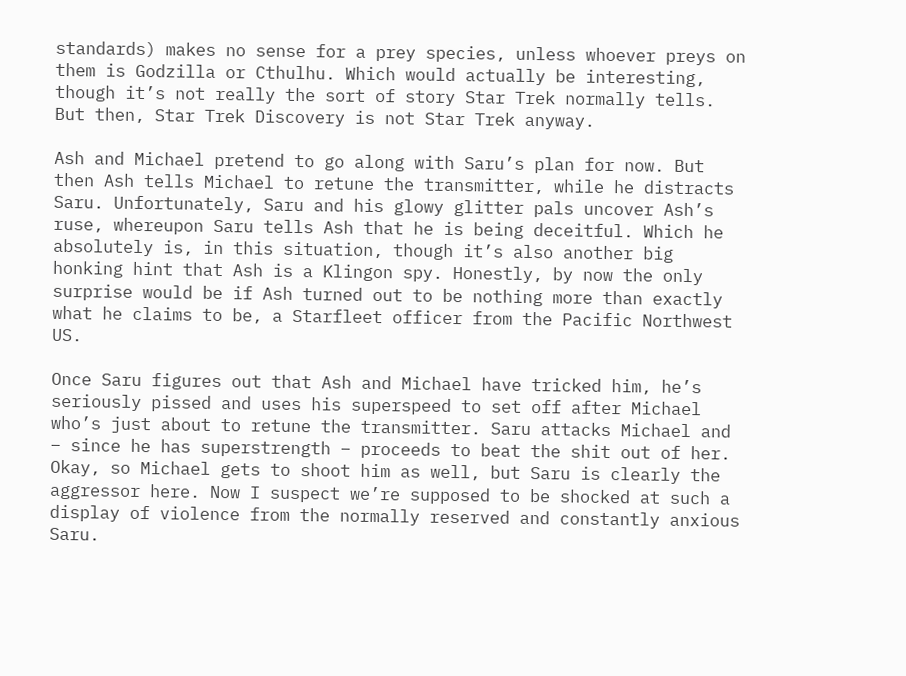standards) makes no sense for a prey species, unless whoever preys on them is Godzilla or Cthulhu. Which would actually be interesting, though it’s not really the sort of story Star Trek normally tells. But then, Star Trek Discovery is not Star Trek anyway.

Ash and Michael pretend to go along with Saru’s plan for now. But then Ash tells Michael to retune the transmitter, while he distracts Saru. Unfortunately, Saru and his glowy glitter pals uncover Ash’s ruse, whereupon Saru tells Ash that he is being deceitful. Which he absolutely is, in this situation, though it’s also another big honking hint that Ash is a Klingon spy. Honestly, by now the only surprise would be if Ash turned out to be nothing more than exactly what he claims to be, a Starfleet officer from the Pacific Northwest US.

Once Saru figures out that Ash and Michael have tricked him, he’s seriously pissed and uses his superspeed to set off after Michael who’s just about to retune the transmitter. Saru attacks Michael and – since he has superstrength – proceeds to beat the shit out of her. Okay, so Michael gets to shoot him as well, but Saru is clearly the aggressor here. Now I suspect we’re supposed to be shocked at such a display of violence from the normally reserved and constantly anxious Saru.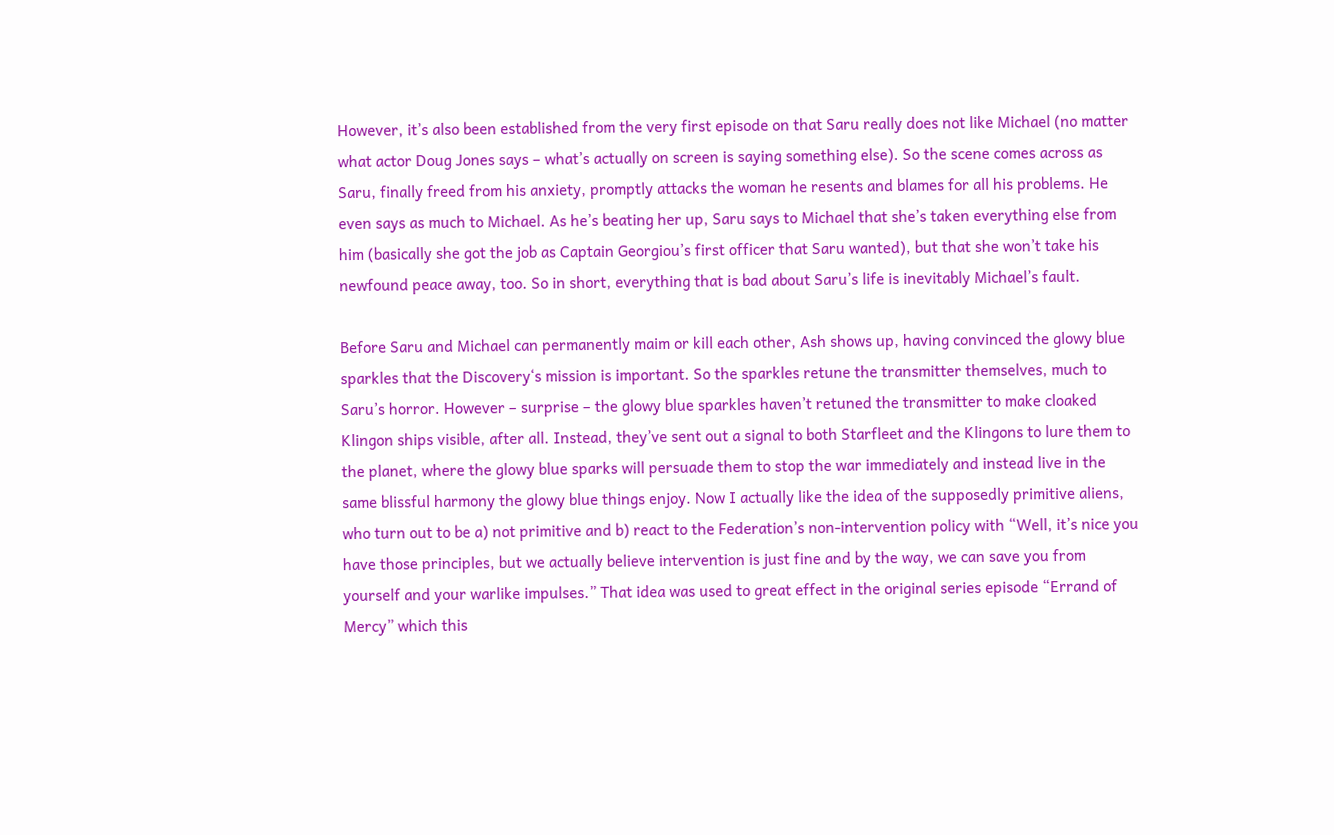However, it’s also been established from the very first episode on that Saru really does not like Michael (no matter what actor Doug Jones says – what’s actually on screen is saying something else). So the scene comes across as Saru, finally freed from his anxiety, promptly attacks the woman he resents and blames for all his problems. He even says as much to Michael. As he’s beating her up, Saru says to Michael that she’s taken everything else from him (basically she got the job as Captain Georgiou’s first officer that Saru wanted), but that she won’t take his newfound peace away, too. So in short, everything that is bad about Saru’s life is inevitably Michael’s fault.

Before Saru and Michael can permanently maim or kill each other, Ash shows up, having convinced the glowy blue sparkles that the Discovery‘s mission is important. So the sparkles retune the transmitter themselves, much to Saru’s horror. However – surprise – the glowy blue sparkles haven’t retuned the transmitter to make cloaked Klingon ships visible, after all. Instead, they’ve sent out a signal to both Starfleet and the Klingons to lure them to the planet, where the glowy blue sparks will persuade them to stop the war immediately and instead live in the same blissful harmony the glowy blue things enjoy. Now I actually like the idea of the supposedly primitive aliens, who turn out to be a) not primitive and b) react to the Federation’s non-intervention policy with “Well, it’s nice you have those principles, but we actually believe intervention is just fine and by the way, we can save you from yourself and your warlike impulses.” That idea was used to great effect in the original series episode “Errand of Mercy” which this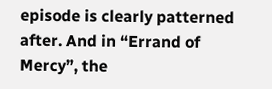episode is clearly patterned after. And in “Errand of Mercy”, the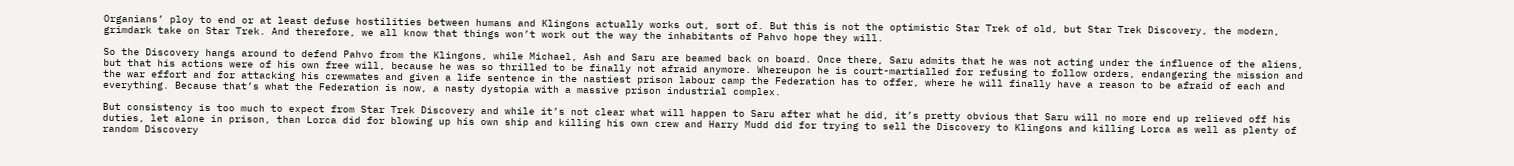Organians’ ploy to end or at least defuse hostilities between humans and Klingons actually works out, sort of. But this is not the optimistic Star Trek of old, but Star Trek Discovery, the modern, grimdark take on Star Trek. And therefore, we all know that things won’t work out the way the inhabitants of Pahvo hope they will.

So the Discovery hangs around to defend Pahvo from the Klingons, while Michael, Ash and Saru are beamed back on board. Once there, Saru admits that he was not acting under the influence of the aliens, but that his actions were of his own free will, because he was so thrilled to be finally not afraid anymore. Whereupon he is court-martialled for refusing to follow orders, endangering the mission and the war effort and for attacking his crewmates and given a life sentence in the nastiest prison labour camp the Federation has to offer, where he will finally have a reason to be afraid of each and everything. Because that’s what the Federation is now, a nasty dystopia with a massive prison industrial complex.

But consistency is too much to expect from Star Trek Discovery and while it’s not clear what will happen to Saru after what he did, it’s pretty obvious that Saru will no more end up relieved off his duties, let alone in prison, than Lorca did for blowing up his own ship and killing his own crew and Harry Mudd did for trying to sell the Discovery to Klingons and killing Lorca as well as plenty of random Discovery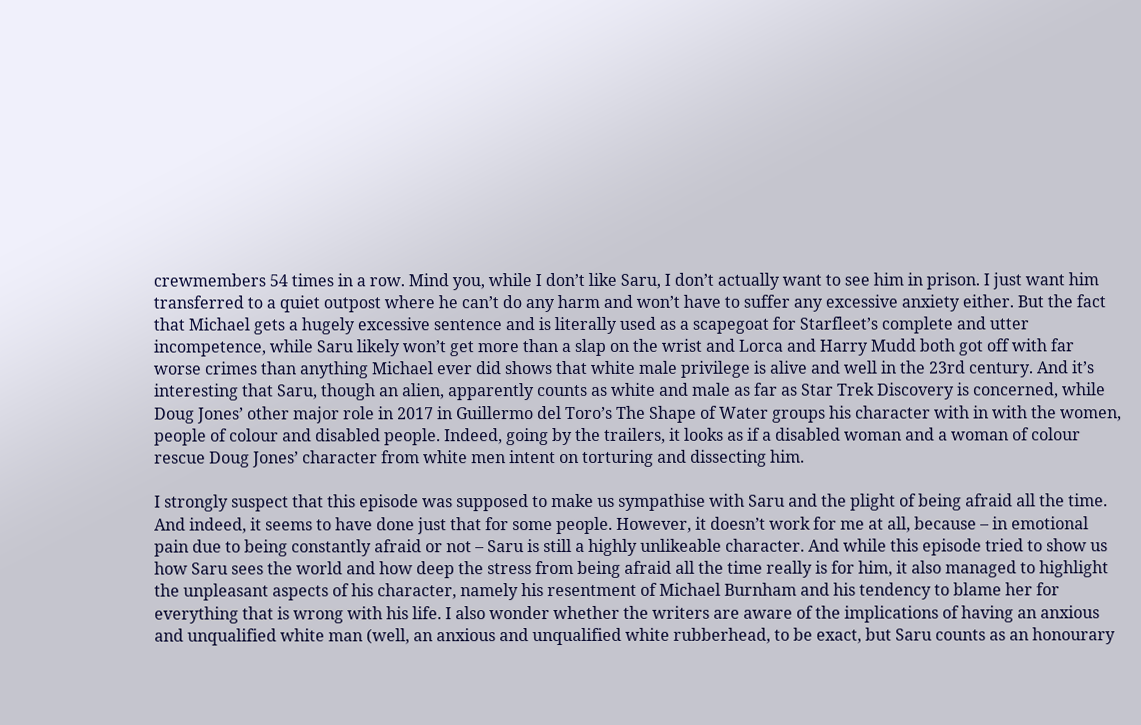crewmembers 54 times in a row. Mind you, while I don’t like Saru, I don’t actually want to see him in prison. I just want him transferred to a quiet outpost where he can’t do any harm and won’t have to suffer any excessive anxiety either. But the fact that Michael gets a hugely excessive sentence and is literally used as a scapegoat for Starfleet’s complete and utter incompetence, while Saru likely won’t get more than a slap on the wrist and Lorca and Harry Mudd both got off with far worse crimes than anything Michael ever did shows that white male privilege is alive and well in the 23rd century. And it’s interesting that Saru, though an alien, apparently counts as white and male as far as Star Trek Discovery is concerned, while Doug Jones’ other major role in 2017 in Guillermo del Toro’s The Shape of Water groups his character with in with the women, people of colour and disabled people. Indeed, going by the trailers, it looks as if a disabled woman and a woman of colour rescue Doug Jones’ character from white men intent on torturing and dissecting him.

I strongly suspect that this episode was supposed to make us sympathise with Saru and the plight of being afraid all the time. And indeed, it seems to have done just that for some people. However, it doesn’t work for me at all, because – in emotional pain due to being constantly afraid or not – Saru is still a highly unlikeable character. And while this episode tried to show us how Saru sees the world and how deep the stress from being afraid all the time really is for him, it also managed to highlight the unpleasant aspects of his character, namely his resentment of Michael Burnham and his tendency to blame her for everything that is wrong with his life. I also wonder whether the writers are aware of the implications of having an anxious and unqualified white man (well, an anxious and unqualified white rubberhead, to be exact, but Saru counts as an honourary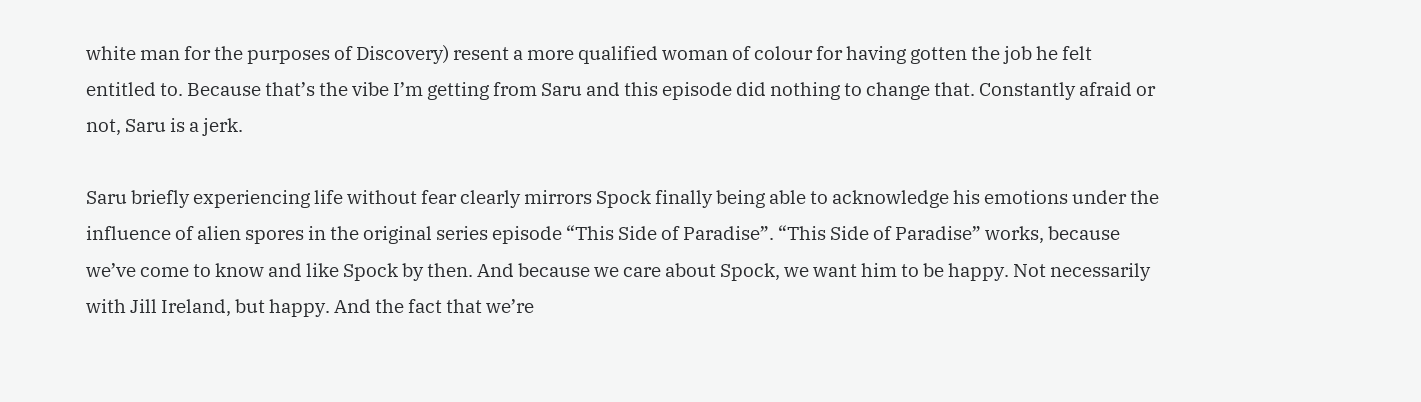white man for the purposes of Discovery) resent a more qualified woman of colour for having gotten the job he felt entitled to. Because that’s the vibe I’m getting from Saru and this episode did nothing to change that. Constantly afraid or not, Saru is a jerk.

Saru briefly experiencing life without fear clearly mirrors Spock finally being able to acknowledge his emotions under the influence of alien spores in the original series episode “This Side of Paradise”. “This Side of Paradise” works, because we’ve come to know and like Spock by then. And because we care about Spock, we want him to be happy. Not necessarily with Jill Ireland, but happy. And the fact that we’re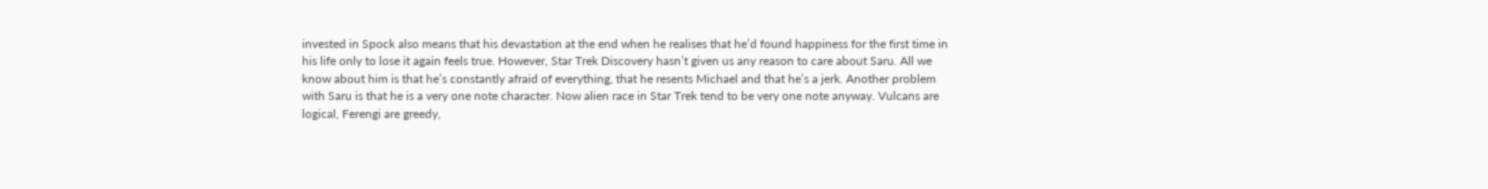invested in Spock also means that his devastation at the end when he realises that he’d found happiness for the first time in his life only to lose it again feels true. However, Star Trek Discovery hasn’t given us any reason to care about Saru. All we know about him is that he’s constantly afraid of everything, that he resents Michael and that he’s a jerk. Another problem with Saru is that he is a very one note character. Now alien race in Star Trek tend to be very one note anyway. Vulcans are logical, Ferengi are greedy,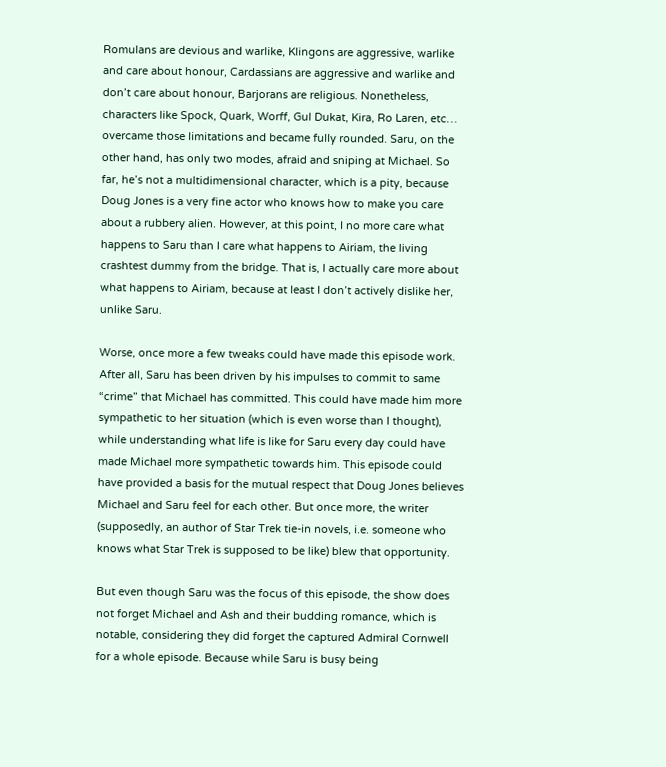Romulans are devious and warlike, Klingons are aggressive, warlike and care about honour, Cardassians are aggressive and warlike and don’t care about honour, Barjorans are religious. Nonetheless, characters like Spock, Quark, Worff, Gul Dukat, Kira, Ro Laren, etc… overcame those limitations and became fully rounded. Saru, on the other hand, has only two modes, afraid and sniping at Michael. So far, he’s not a multidimensional character, which is a pity, because Doug Jones is a very fine actor who knows how to make you care about a rubbery alien. However, at this point, I no more care what happens to Saru than I care what happens to Airiam, the living crashtest dummy from the bridge. That is, I actually care more about what happens to Airiam, because at least I don’t actively dislike her, unlike Saru.

Worse, once more a few tweaks could have made this episode work. After all, Saru has been driven by his impulses to commit to same “crime” that Michael has committed. This could have made him more sympathetic to her situation (which is even worse than I thought), while understanding what life is like for Saru every day could have made Michael more sympathetic towards him. This episode could have provided a basis for the mutual respect that Doug Jones believes Michael and Saru feel for each other. But once more, the writer (supposedly, an author of Star Trek tie-in novels, i.e. someone who knows what Star Trek is supposed to be like) blew that opportunity.

But even though Saru was the focus of this episode, the show does not forget Michael and Ash and their budding romance, which is notable, considering they did forget the captured Admiral Cornwell for a whole episode. Because while Saru is busy being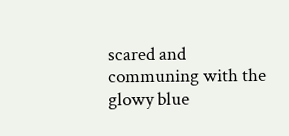scared and communing with the glowy blue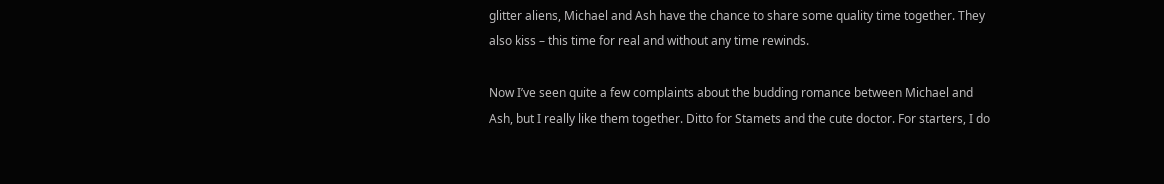glitter aliens, Michael and Ash have the chance to share some quality time together. They also kiss – this time for real and without any time rewinds.

Now I’ve seen quite a few complaints about the budding romance between Michael and Ash, but I really like them together. Ditto for Stamets and the cute doctor. For starters, I do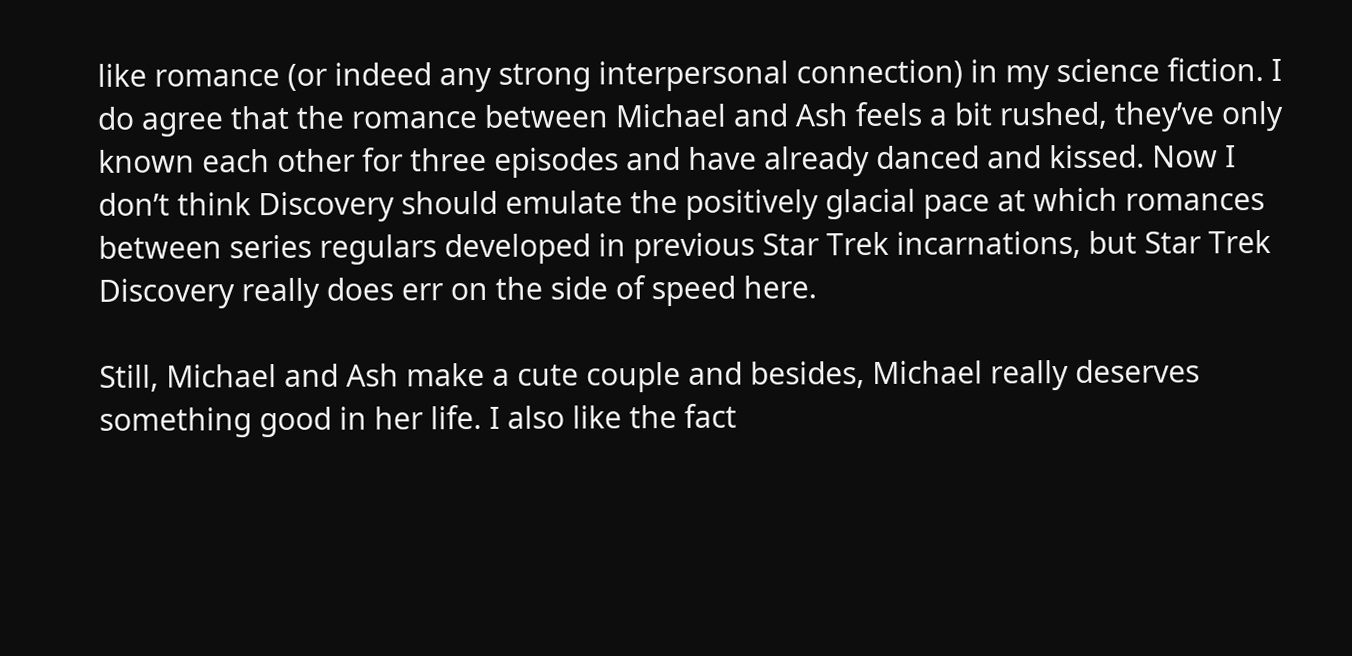like romance (or indeed any strong interpersonal connection) in my science fiction. I do agree that the romance between Michael and Ash feels a bit rushed, they’ve only known each other for three episodes and have already danced and kissed. Now I don’t think Discovery should emulate the positively glacial pace at which romances between series regulars developed in previous Star Trek incarnations, but Star Trek Discovery really does err on the side of speed here.

Still, Michael and Ash make a cute couple and besides, Michael really deserves something good in her life. I also like the fact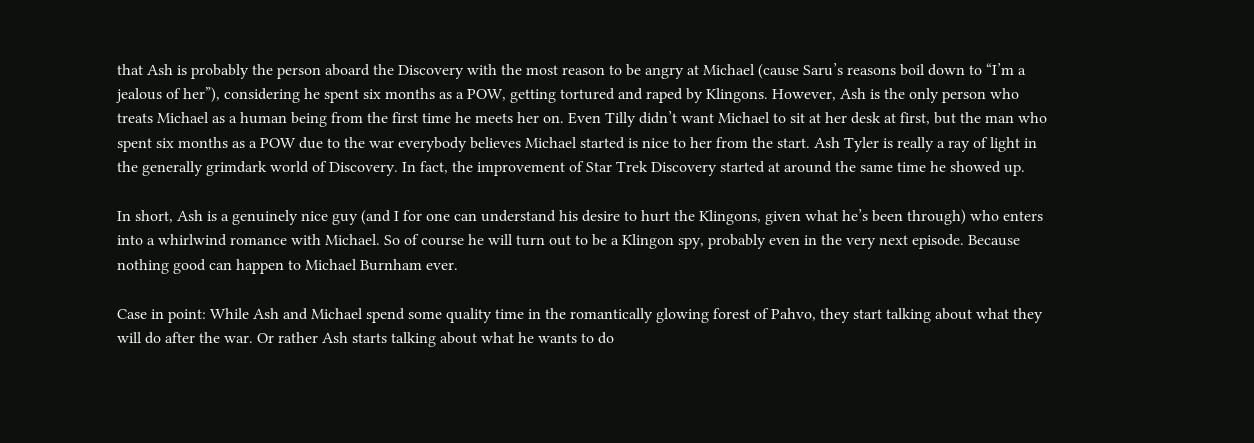that Ash is probably the person aboard the Discovery with the most reason to be angry at Michael (cause Saru’s reasons boil down to “I’m a jealous of her”), considering he spent six months as a POW, getting tortured and raped by Klingons. However, Ash is the only person who treats Michael as a human being from the first time he meets her on. Even Tilly didn’t want Michael to sit at her desk at first, but the man who spent six months as a POW due to the war everybody believes Michael started is nice to her from the start. Ash Tyler is really a ray of light in the generally grimdark world of Discovery. In fact, the improvement of Star Trek Discovery started at around the same time he showed up.

In short, Ash is a genuinely nice guy (and I for one can understand his desire to hurt the Klingons, given what he’s been through) who enters into a whirlwind romance with Michael. So of course he will turn out to be a Klingon spy, probably even in the very next episode. Because nothing good can happen to Michael Burnham ever.

Case in point: While Ash and Michael spend some quality time in the romantically glowing forest of Pahvo, they start talking about what they will do after the war. Or rather Ash starts talking about what he wants to do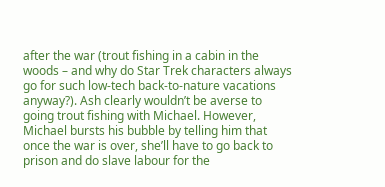after the war (trout fishing in a cabin in the woods – and why do Star Trek characters always go for such low-tech back-to-nature vacations anyway?). Ash clearly wouldn’t be averse to going trout fishing with Michael. However, Michael bursts his bubble by telling him that once the war is over, she’ll have to go back to prison and do slave labour for the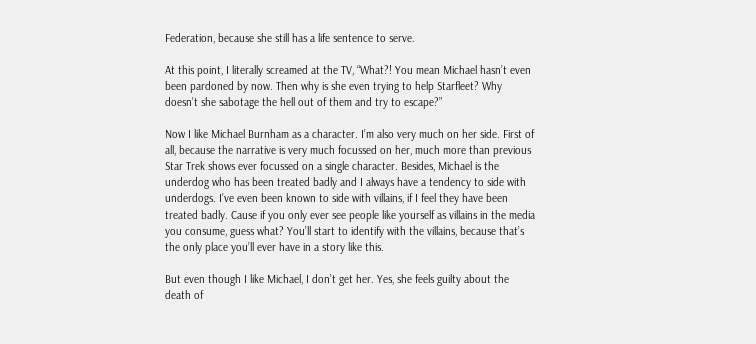Federation, because she still has a life sentence to serve.

At this point, I literally screamed at the TV, “What?! You mean Michael hasn’t even been pardoned by now. Then why is she even trying to help Starfleet? Why doesn’t she sabotage the hell out of them and try to escape?”

Now I like Michael Burnham as a character. I’m also very much on her side. First of all, because the narrative is very much focussed on her, much more than previous Star Trek shows ever focussed on a single character. Besides, Michael is the underdog who has been treated badly and I always have a tendency to side with underdogs. I’ve even been known to side with villains, if I feel they have been treated badly. Cause if you only ever see people like yourself as villains in the media you consume, guess what? You’ll start to identify with the villains, because that’s the only place you’ll ever have in a story like this.

But even though I like Michael, I don’t get her. Yes, she feels guilty about the death of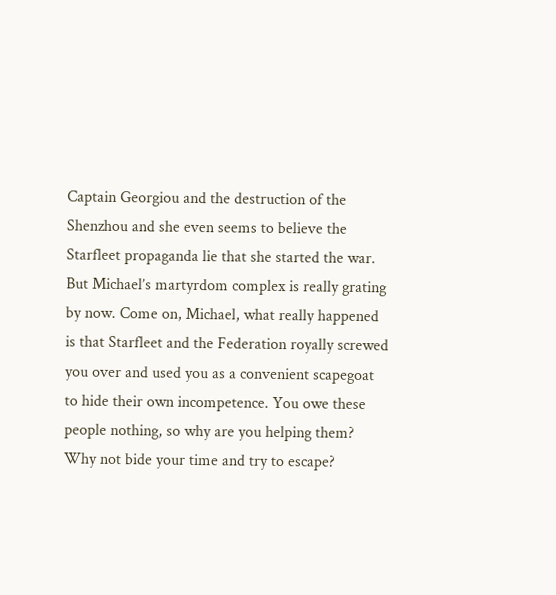Captain Georgiou and the destruction of the Shenzhou and she even seems to believe the Starfleet propaganda lie that she started the war. But Michael’s martyrdom complex is really grating by now. Come on, Michael, what really happened is that Starfleet and the Federation royally screwed you over and used you as a convenient scapegoat to hide their own incompetence. You owe these people nothing, so why are you helping them? Why not bide your time and try to escape?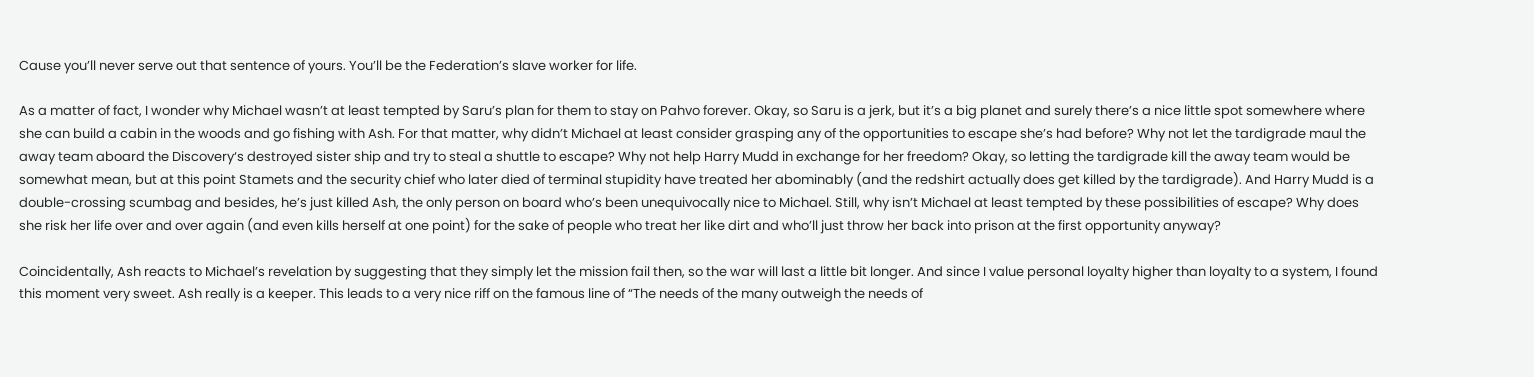Cause you’ll never serve out that sentence of yours. You’ll be the Federation’s slave worker for life.

As a matter of fact, I wonder why Michael wasn’t at least tempted by Saru’s plan for them to stay on Pahvo forever. Okay, so Saru is a jerk, but it’s a big planet and surely there’s a nice little spot somewhere where she can build a cabin in the woods and go fishing with Ash. For that matter, why didn’t Michael at least consider grasping any of the opportunities to escape she’s had before? Why not let the tardigrade maul the away team aboard the Discovery‘s destroyed sister ship and try to steal a shuttle to escape? Why not help Harry Mudd in exchange for her freedom? Okay, so letting the tardigrade kill the away team would be somewhat mean, but at this point Stamets and the security chief who later died of terminal stupidity have treated her abominably (and the redshirt actually does get killed by the tardigrade). And Harry Mudd is a double-crossing scumbag and besides, he’s just killed Ash, the only person on board who’s been unequivocally nice to Michael. Still, why isn’t Michael at least tempted by these possibilities of escape? Why does she risk her life over and over again (and even kills herself at one point) for the sake of people who treat her like dirt and who’ll just throw her back into prison at the first opportunity anyway?

Coincidentally, Ash reacts to Michael’s revelation by suggesting that they simply let the mission fail then, so the war will last a little bit longer. And since I value personal loyalty higher than loyalty to a system, I found this moment very sweet. Ash really is a keeper. This leads to a very nice riff on the famous line of “The needs of the many outweigh the needs of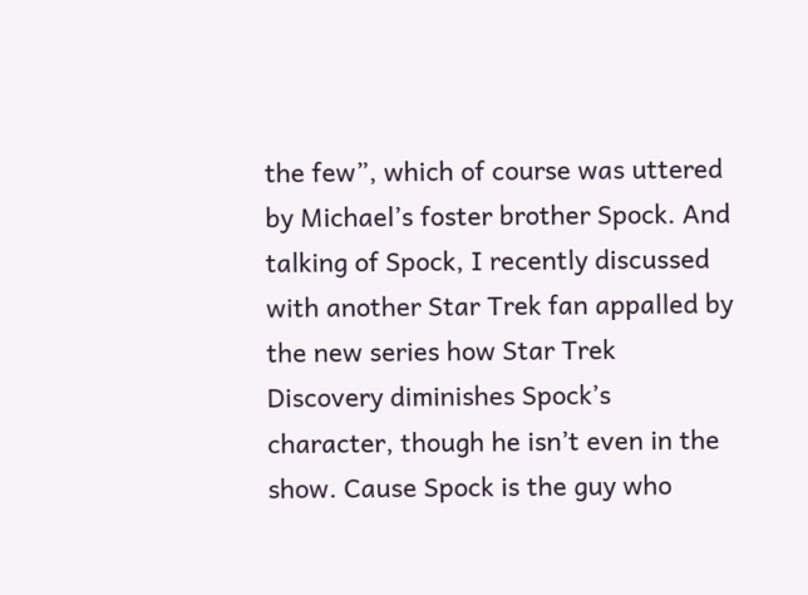the few”, which of course was uttered by Michael’s foster brother Spock. And talking of Spock, I recently discussed with another Star Trek fan appalled by the new series how Star Trek Discovery diminishes Spock’s character, though he isn’t even in the show. Cause Spock is the guy who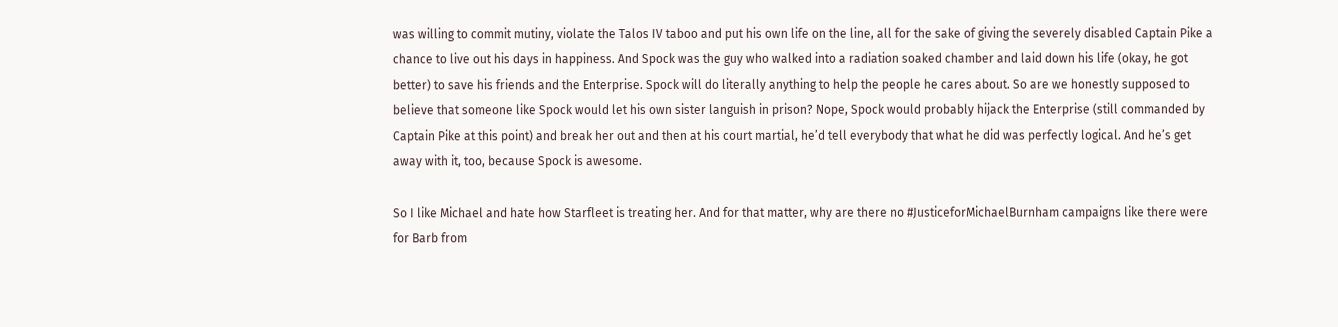was willing to commit mutiny, violate the Talos IV taboo and put his own life on the line, all for the sake of giving the severely disabled Captain Pike a chance to live out his days in happiness. And Spock was the guy who walked into a radiation soaked chamber and laid down his life (okay, he got better) to save his friends and the Enterprise. Spock will do literally anything to help the people he cares about. So are we honestly supposed to believe that someone like Spock would let his own sister languish in prison? Nope, Spock would probably hijack the Enterprise (still commanded by Captain Pike at this point) and break her out and then at his court martial, he’d tell everybody that what he did was perfectly logical. And he’s get away with it, too, because Spock is awesome.

So I like Michael and hate how Starfleet is treating her. And for that matter, why are there no #JusticeforMichaelBurnham campaigns like there were for Barb from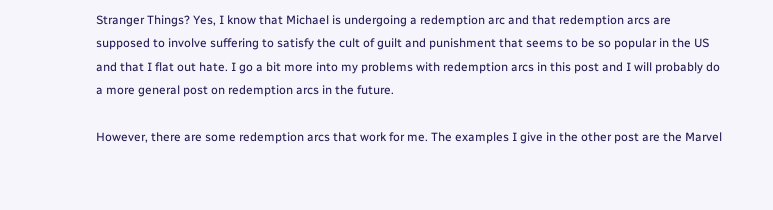Stranger Things? Yes, I know that Michael is undergoing a redemption arc and that redemption arcs are supposed to involve suffering to satisfy the cult of guilt and punishment that seems to be so popular in the US and that I flat out hate. I go a bit more into my problems with redemption arcs in this post and I will probably do a more general post on redemption arcs in the future.

However, there are some redemption arcs that work for me. The examples I give in the other post are the Marvel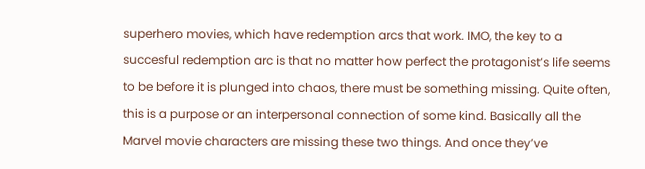superhero movies, which have redemption arcs that work. IMO, the key to a succesful redemption arc is that no matter how perfect the protagonist’s life seems to be before it is plunged into chaos, there must be something missing. Quite often, this is a purpose or an interpersonal connection of some kind. Basically all the Marvel movie characters are missing these two things. And once they’ve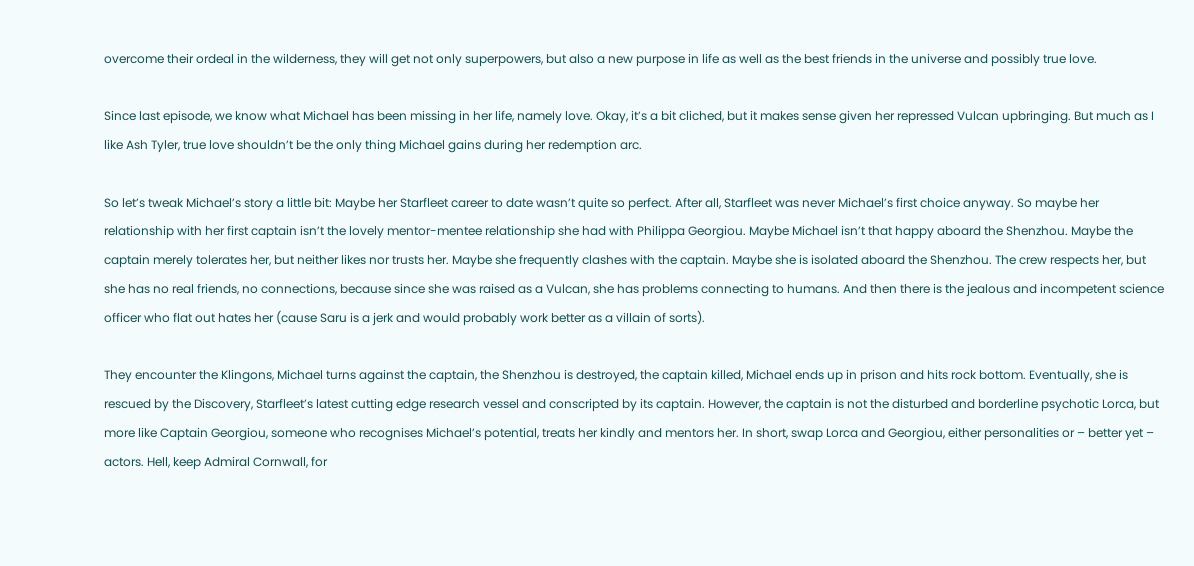overcome their ordeal in the wilderness, they will get not only superpowers, but also a new purpose in life as well as the best friends in the universe and possibly true love.

Since last episode, we know what Michael has been missing in her life, namely love. Okay, it’s a bit cliched, but it makes sense given her repressed Vulcan upbringing. But much as I like Ash Tyler, true love shouldn’t be the only thing Michael gains during her redemption arc.

So let’s tweak Michael’s story a little bit: Maybe her Starfleet career to date wasn’t quite so perfect. After all, Starfleet was never Michael’s first choice anyway. So maybe her relationship with her first captain isn’t the lovely mentor-mentee relationship she had with Philippa Georgiou. Maybe Michael isn’t that happy aboard the Shenzhou. Maybe the captain merely tolerates her, but neither likes nor trusts her. Maybe she frequently clashes with the captain. Maybe she is isolated aboard the Shenzhou. The crew respects her, but she has no real friends, no connections, because since she was raised as a Vulcan, she has problems connecting to humans. And then there is the jealous and incompetent science officer who flat out hates her (cause Saru is a jerk and would probably work better as a villain of sorts).

They encounter the Klingons, Michael turns against the captain, the Shenzhou is destroyed, the captain killed, Michael ends up in prison and hits rock bottom. Eventually, she is rescued by the Discovery, Starfleet’s latest cutting edge research vessel and conscripted by its captain. However, the captain is not the disturbed and borderline psychotic Lorca, but more like Captain Georgiou, someone who recognises Michael’s potential, treats her kindly and mentors her. In short, swap Lorca and Georgiou, either personalities or – better yet – actors. Hell, keep Admiral Cornwall, for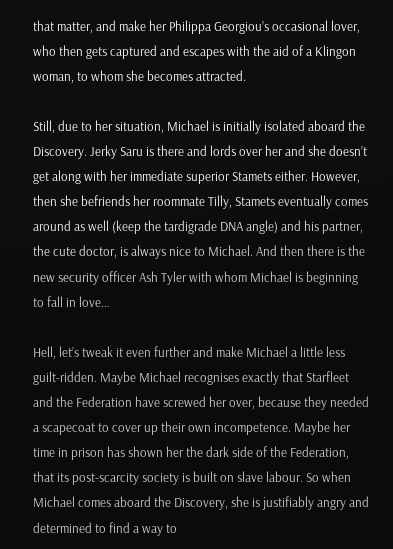that matter, and make her Philippa Georgiou’s occasional lover, who then gets captured and escapes with the aid of a Klingon woman, to whom she becomes attracted.

Still, due to her situation, Michael is initially isolated aboard the Discovery. Jerky Saru is there and lords over her and she doesn’t get along with her immediate superior Stamets either. However, then she befriends her roommate Tilly, Stamets eventually comes around as well (keep the tardigrade DNA angle) and his partner, the cute doctor, is always nice to Michael. And then there is the new security officer Ash Tyler with whom Michael is beginning to fall in love…

Hell, let’s tweak it even further and make Michael a little less guilt-ridden. Maybe Michael recognises exactly that Starfleet and the Federation have screwed her over, because they needed a scapecoat to cover up their own incompetence. Maybe her time in prison has shown her the dark side of the Federation, that its post-scarcity society is built on slave labour. So when Michael comes aboard the Discovery, she is justifiably angry and determined to find a way to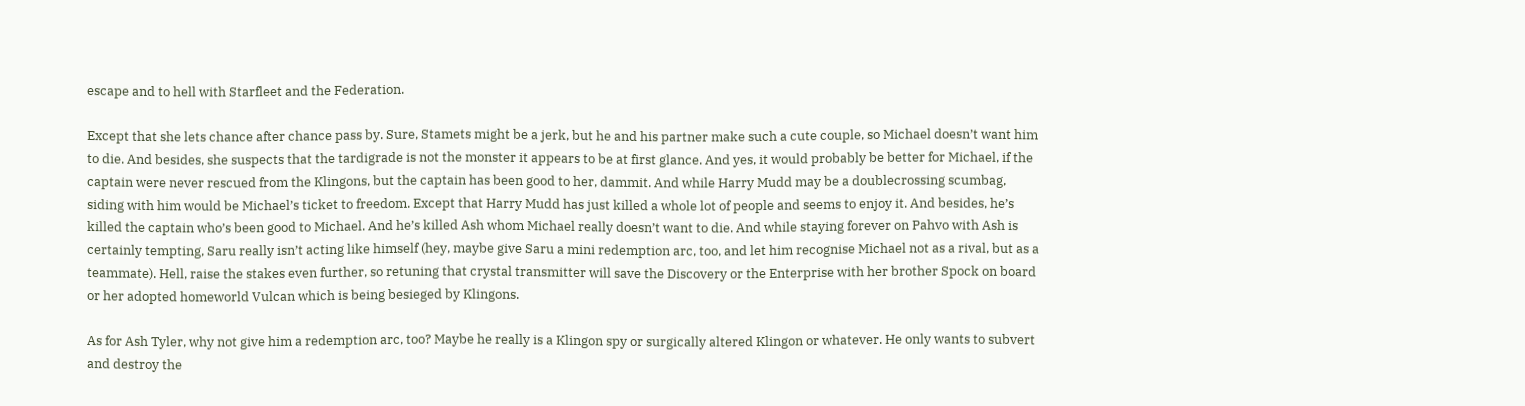escape and to hell with Starfleet and the Federation.

Except that she lets chance after chance pass by. Sure, Stamets might be a jerk, but he and his partner make such a cute couple, so Michael doesn’t want him to die. And besides, she suspects that the tardigrade is not the monster it appears to be at first glance. And yes, it would probably be better for Michael, if the captain were never rescued from the Klingons, but the captain has been good to her, dammit. And while Harry Mudd may be a doublecrossing scumbag, siding with him would be Michael’s ticket to freedom. Except that Harry Mudd has just killed a whole lot of people and seems to enjoy it. And besides, he’s killed the captain who’s been good to Michael. And he’s killed Ash whom Michael really doesn’t want to die. And while staying forever on Pahvo with Ash is certainly tempting, Saru really isn’t acting like himself (hey, maybe give Saru a mini redemption arc, too, and let him recognise Michael not as a rival, but as a teammate). Hell, raise the stakes even further, so retuning that crystal transmitter will save the Discovery or the Enterprise with her brother Spock on board or her adopted homeworld Vulcan which is being besieged by Klingons.

As for Ash Tyler, why not give him a redemption arc, too? Maybe he really is a Klingon spy or surgically altered Klingon or whatever. He only wants to subvert and destroy the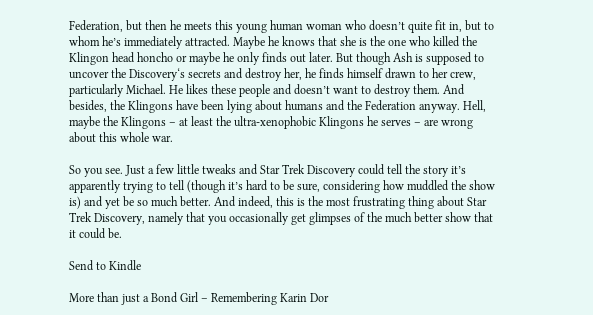Federation, but then he meets this young human woman who doesn’t quite fit in, but to whom he’s immediately attracted. Maybe he knows that she is the one who killed the Klingon head honcho or maybe he only finds out later. But though Ash is supposed to uncover the Discovery‘s secrets and destroy her, he finds himself drawn to her crew, particularly Michael. He likes these people and doesn’t want to destroy them. And besides, the Klingons have been lying about humans and the Federation anyway. Hell, maybe the Klingons – at least the ultra-xenophobic Klingons he serves – are wrong about this whole war.

So you see. Just a few little tweaks and Star Trek Discovery could tell the story it’s apparently trying to tell (though it’s hard to be sure, considering how muddled the show is) and yet be so much better. And indeed, this is the most frustrating thing about Star Trek Discovery, namely that you occasionally get glimpses of the much better show that it could be.

Send to Kindle

More than just a Bond Girl – Remembering Karin Dor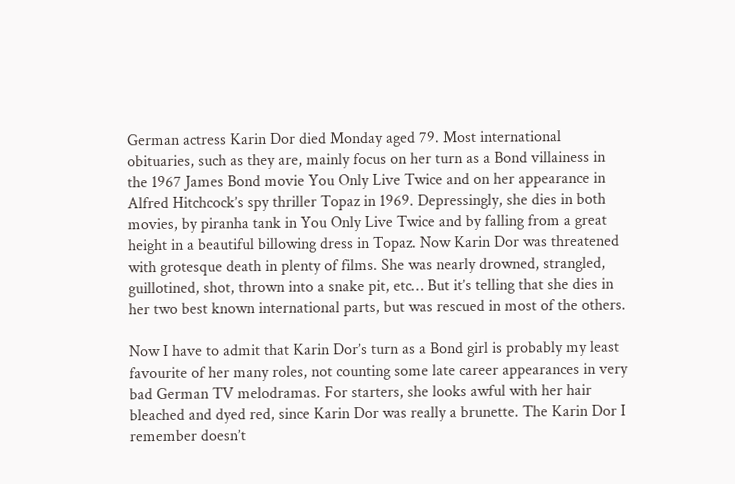German actress Karin Dor died Monday aged 79. Most international obituaries, such as they are, mainly focus on her turn as a Bond villainess in the 1967 James Bond movie You Only Live Twice and on her appearance in Alfred Hitchcock’s spy thriller Topaz in 1969. Depressingly, she dies in both movies, by piranha tank in You Only Live Twice and by falling from a great height in a beautiful billowing dress in Topaz. Now Karin Dor was threatened with grotesque death in plenty of films. She was nearly drowned, strangled, guillotined, shot, thrown into a snake pit, etc… But it’s telling that she dies in her two best known international parts, but was rescued in most of the others.

Now I have to admit that Karin Dor’s turn as a Bond girl is probably my least favourite of her many roles, not counting some late career appearances in very bad German TV melodramas. For starters, she looks awful with her hair bleached and dyed red, since Karin Dor was really a brunette. The Karin Dor I remember doesn’t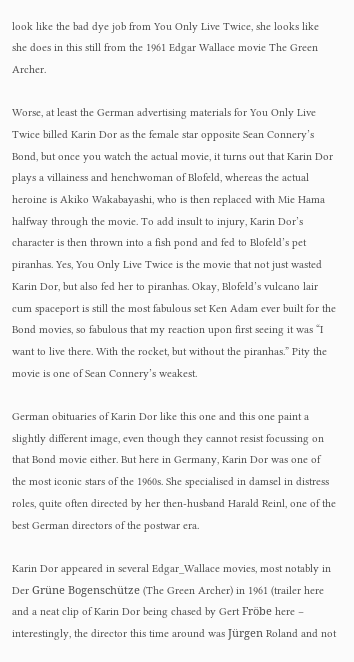look like the bad dye job from You Only Live Twice, she looks like she does in this still from the 1961 Edgar Wallace movie The Green Archer.

Worse, at least the German advertising materials for You Only Live Twice billed Karin Dor as the female star opposite Sean Connery’s Bond, but once you watch the actual movie, it turns out that Karin Dor plays a villainess and henchwoman of Blofeld, whereas the actual heroine is Akiko Wakabayashi, who is then replaced with Mie Hama halfway through the movie. To add insult to injury, Karin Dor’s character is then thrown into a fish pond and fed to Blofeld’s pet piranhas. Yes, You Only Live Twice is the movie that not just wasted Karin Dor, but also fed her to piranhas. Okay, Blofeld’s vulcano lair cum spaceport is still the most fabulous set Ken Adam ever built for the Bond movies, so fabulous that my reaction upon first seeing it was “I want to live there. With the rocket, but without the piranhas.” Pity the movie is one of Sean Connery’s weakest.

German obituaries of Karin Dor like this one and this one paint a slightly different image, even though they cannot resist focussing on that Bond movie either. But here in Germany, Karin Dor was one of the most iconic stars of the 1960s. She specialised in damsel in distress roles, quite often directed by her then-husband Harald Reinl, one of the best German directors of the postwar era.

Karin Dor appeared in several Edgar_Wallace movies, most notably in Der Grüne Bogenschütze (The Green Archer) in 1961 (trailer here and a neat clip of Karin Dor being chased by Gert Fröbe here – interestingly, the director this time around was Jürgen Roland and not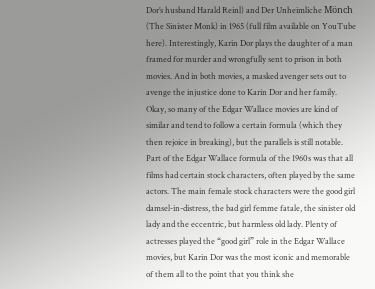Dor’s husband Harald Reinl) and Der Unheimliche Mönch (The Sinister Monk) in 1965 (full film available on YouTube here). Interestingly, Karin Dor plays the daughter of a man framed for murder and wrongfully sent to prison in both movies. And in both movies, a masked avenger sets out to avenge the injustice done to Karin Dor and her family. Okay, so many of the Edgar Wallace movies are kind of similar and tend to follow a certain formula (which they then rejoice in breaking), but the parallels is still notable. Part of the Edgar Wallace formula of the 1960s was that all films had certain stock characters, often played by the same actors. The main female stock characters were the good girl damsel-in-distress, the bad girl femme fatale, the sinister old lady and the eccentric, but harmless old lady. Plenty of actresses played the “good girl” role in the Edgar Wallace movies, but Karin Dor was the most iconic and memorable of them all to the point that you think she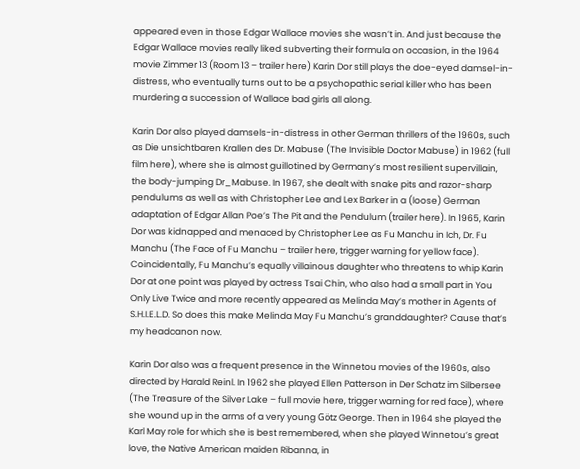appeared even in those Edgar Wallace movies she wasn’t in. And just because the Edgar Wallace movies really liked subverting their formula on occasion, in the 1964 movie Zimmer 13 (Room 13 – trailer here) Karin Dor still plays the doe-eyed damsel-in-distress, who eventually turns out to be a psychopathic serial killer who has been murdering a succession of Wallace bad girls all along.

Karin Dor also played damsels-in-distress in other German thrillers of the 1960s, such as Die unsichtbaren Krallen des Dr. Mabuse (The Invisible Doctor Mabuse) in 1962 (full film here), where she is almost guillotined by Germany’s most resilient supervillain, the body-jumping Dr_Mabuse. In 1967, she dealt with snake pits and razor-sharp pendulums as well as with Christopher Lee and Lex Barker in a (loose) German adaptation of Edgar Allan Poe’s The Pit and the Pendulum (trailer here). In 1965, Karin Dor was kidnapped and menaced by Christopher Lee as Fu Manchu in Ich, Dr. Fu Manchu (The Face of Fu Manchu – trailer here, trigger warning for yellow face). Coincidentally, Fu Manchu’s equally villainous daughter who threatens to whip Karin Dor at one point was played by actress Tsai Chin, who also had a small part in You Only Live Twice and more recently appeared as Melinda May’s mother in Agents of S.H.I.E.L.D. So does this make Melinda May Fu Manchu’s granddaughter? Cause that’s my headcanon now.

Karin Dor also was a frequent presence in the Winnetou movies of the 1960s, also directed by Harald Reinl. In 1962 she played Ellen Patterson in Der Schatz im Silbersee (The Treasure of the Silver Lake – full movie here, trigger warning for red face), where she wound up in the arms of a very young Götz George. Then in 1964 she played the Karl May role for which she is best remembered, when she played Winnetou’s great love, the Native American maiden Ribanna, in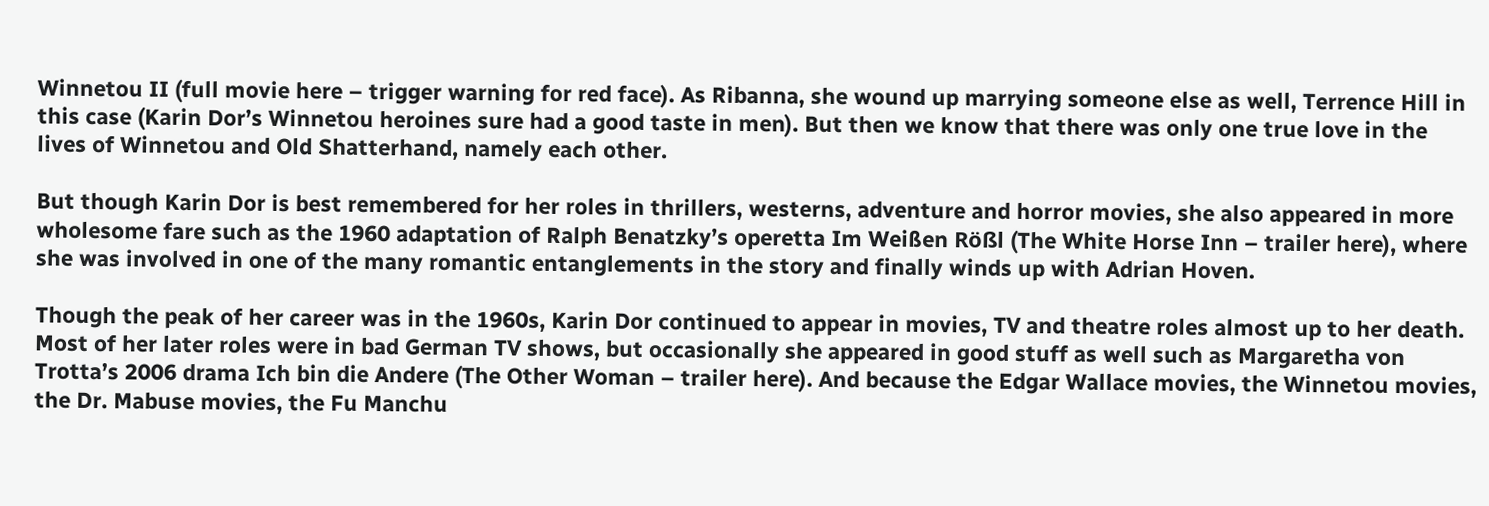Winnetou II (full movie here – trigger warning for red face). As Ribanna, she wound up marrying someone else as well, Terrence Hill in this case (Karin Dor’s Winnetou heroines sure had a good taste in men). But then we know that there was only one true love in the lives of Winnetou and Old Shatterhand, namely each other.

But though Karin Dor is best remembered for her roles in thrillers, westerns, adventure and horror movies, she also appeared in more wholesome fare such as the 1960 adaptation of Ralph Benatzky’s operetta Im Weißen Rößl (The White Horse Inn – trailer here), where she was involved in one of the many romantic entanglements in the story and finally winds up with Adrian Hoven.

Though the peak of her career was in the 1960s, Karin Dor continued to appear in movies, TV and theatre roles almost up to her death. Most of her later roles were in bad German TV shows, but occasionally she appeared in good stuff as well such as Margaretha von Trotta’s 2006 drama Ich bin die Andere (The Other Woman – trailer here). And because the Edgar Wallace movies, the Winnetou movies, the Dr. Mabuse movies, the Fu Manchu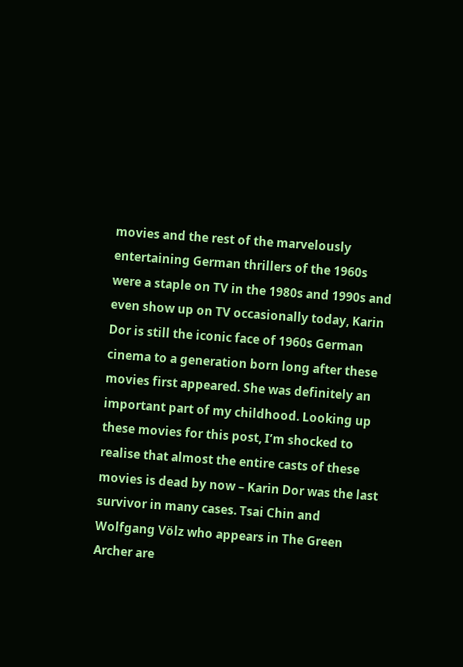movies and the rest of the marvelously entertaining German thrillers of the 1960s were a staple on TV in the 1980s and 1990s and even show up on TV occasionally today, Karin Dor is still the iconic face of 1960s German cinema to a generation born long after these movies first appeared. She was definitely an important part of my childhood. Looking up these movies for this post, I’m shocked to realise that almost the entire casts of these movies is dead by now – Karin Dor was the last survivor in many cases. Tsai Chin and Wolfgang Völz who appears in The Green Archer are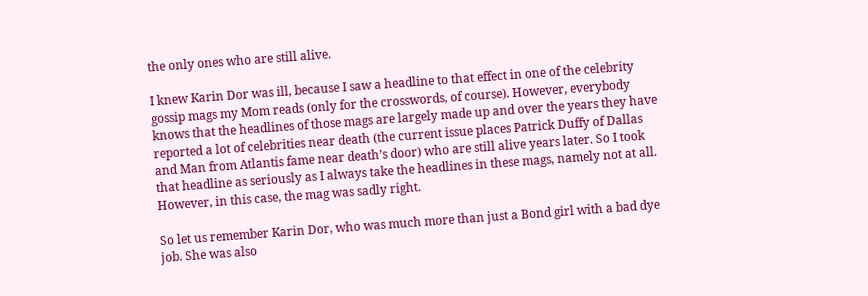the only ones who are still alive.

I knew Karin Dor was ill, because I saw a headline to that effect in one of the celebrity gossip mags my Mom reads (only for the crosswords, of course). However, everybody knows that the headlines of those mags are largely made up and over the years they have reported a lot of celebrities near death (the current issue places Patrick Duffy of Dallas and Man from Atlantis fame near death’s door) who are still alive years later. So I took that headline as seriously as I always take the headlines in these mags, namely not at all. However, in this case, the mag was sadly right.

So let us remember Karin Dor, who was much more than just a Bond girl with a bad dye job. She was also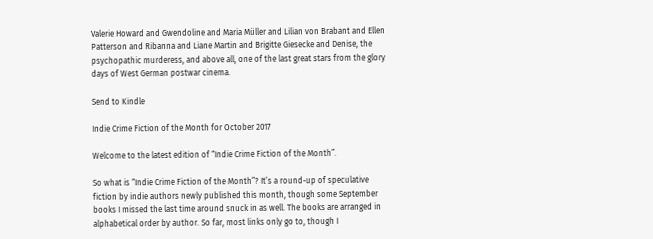Valerie Howard and Gwendoline and Maria Müller and Lilian von Brabant and Ellen Patterson and Ribanna and Liane Martin and Brigitte Giesecke and Denise, the psychopathic murderess, and above all, one of the last great stars from the glory days of West German postwar cinema.

Send to Kindle

Indie Crime Fiction of the Month for October 2017

Welcome to the latest edition of “Indie Crime Fiction of the Month”.

So what is “Indie Crime Fiction of the Month”? It’s a round-up of speculative fiction by indie authors newly published this month, though some September books I missed the last time around snuck in as well. The books are arranged in alphabetical order by author. So far, most links only go to, though I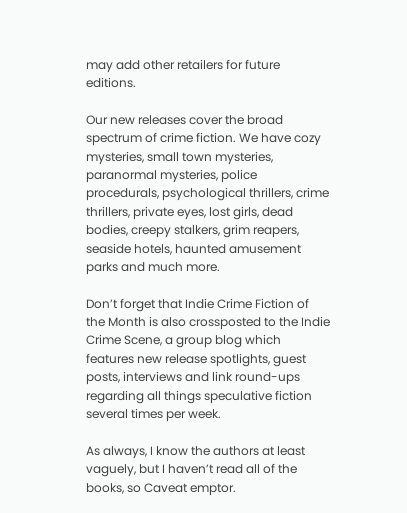may add other retailers for future editions.

Our new releases cover the broad spectrum of crime fiction. We have cozy mysteries, small town mysteries, paranormal mysteries, police procedurals, psychological thrillers, crime thrillers, private eyes, lost girls, dead bodies, creepy stalkers, grim reapers, seaside hotels, haunted amusement parks and much more.

Don’t forget that Indie Crime Fiction of the Month is also crossposted to the Indie Crime Scene, a group blog which features new release spotlights, guest posts, interviews and link round-ups regarding all things speculative fiction several times per week.

As always, I know the authors at least vaguely, but I haven’t read all of the books, so Caveat emptor.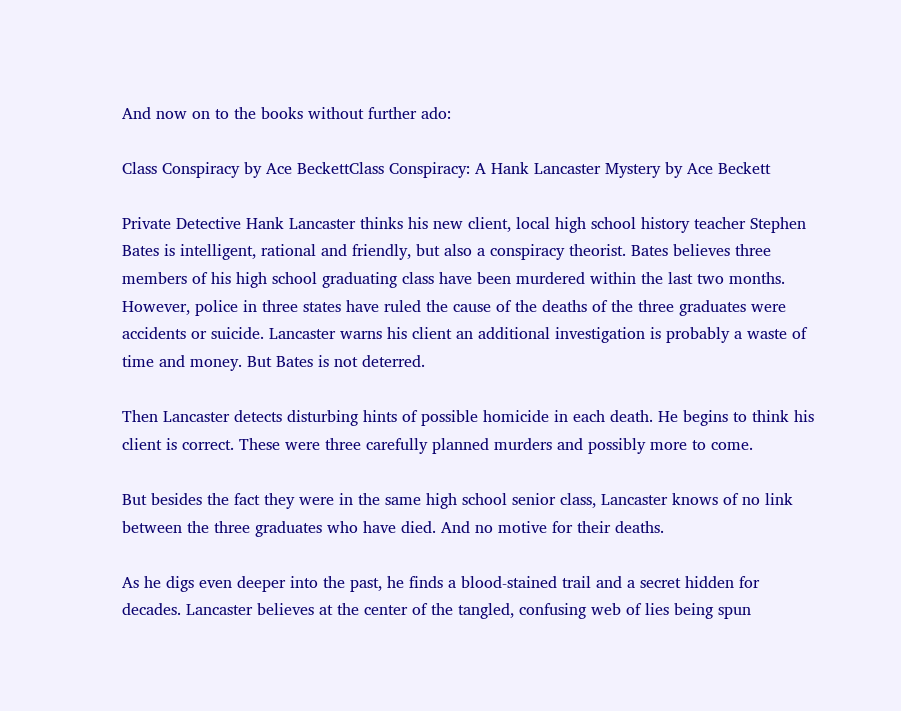And now on to the books without further ado:

Class Conspiracy by Ace BeckettClass Conspiracy: A Hank Lancaster Mystery by Ace Beckett

Private Detective Hank Lancaster thinks his new client, local high school history teacher Stephen Bates is intelligent, rational and friendly, but also a conspiracy theorist. Bates believes three members of his high school graduating class have been murdered within the last two months. However, police in three states have ruled the cause of the deaths of the three graduates were accidents or suicide. Lancaster warns his client an additional investigation is probably a waste of time and money. But Bates is not deterred.

Then Lancaster detects disturbing hints of possible homicide in each death. He begins to think his client is correct. These were three carefully planned murders and possibly more to come.

But besides the fact they were in the same high school senior class, Lancaster knows of no link between the three graduates who have died. And no motive for their deaths.

As he digs even deeper into the past, he finds a blood-stained trail and a secret hidden for decades. Lancaster believes at the center of the tangled, confusing web of lies being spun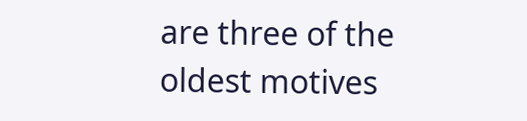are three of the oldest motives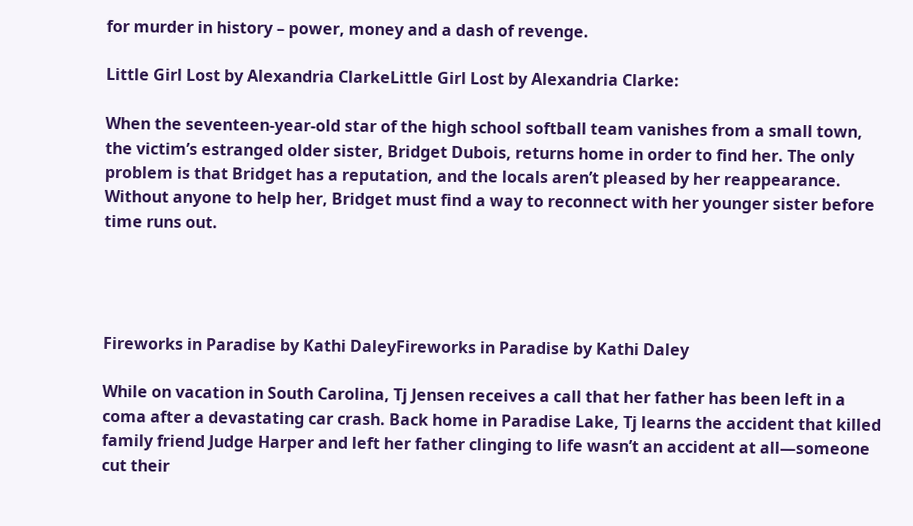for murder in history – power, money and a dash of revenge.

Little Girl Lost by Alexandria ClarkeLittle Girl Lost by Alexandria Clarke:

When the seventeen-year-old star of the high school softball team vanishes from a small town, the victim’s estranged older sister, Bridget Dubois, returns home in order to find her. The only problem is that Bridget has a reputation, and the locals aren’t pleased by her reappearance. Without anyone to help her, Bridget must find a way to reconnect with her younger sister before time runs out.




Fireworks in Paradise by Kathi DaleyFireworks in Paradise by Kathi Daley

While on vacation in South Carolina, Tj Jensen receives a call that her father has been left in a coma after a devastating car crash. Back home in Paradise Lake, Tj learns the accident that killed family friend Judge Harper and left her father clinging to life wasn’t an accident at all—someone cut their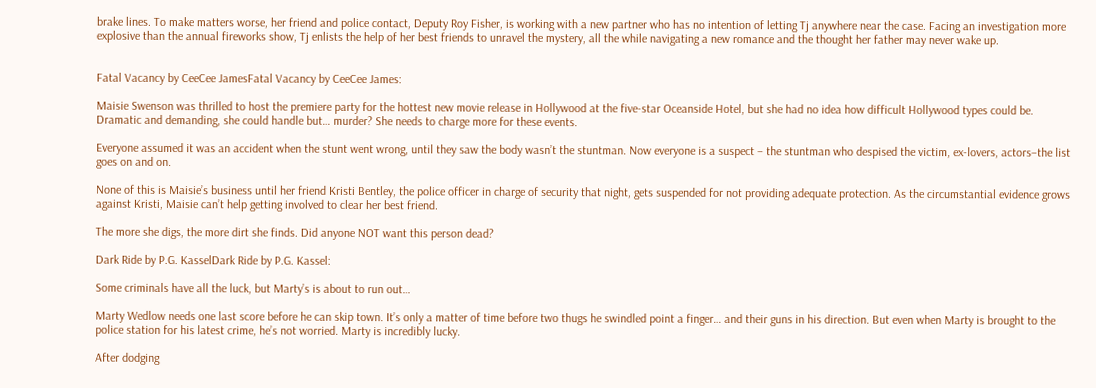brake lines. To make matters worse, her friend and police contact, Deputy Roy Fisher, is working with a new partner who has no intention of letting Tj anywhere near the case. Facing an investigation more explosive than the annual fireworks show, Tj enlists the help of her best friends to unravel the mystery, all the while navigating a new romance and the thought her father may never wake up.


Fatal Vacancy by CeeCee JamesFatal Vacancy by CeeCee James:

Maisie Swenson was thrilled to host the premiere party for the hottest new movie release in Hollywood at the five-star Oceanside Hotel, but she had no idea how difficult Hollywood types could be. Dramatic and demanding, she could handle but… murder? She needs to charge more for these events.

Everyone assumed it was an accident when the stunt went wrong, until they saw the body wasn’t the stuntman. Now everyone is a suspect – the stuntman who despised the victim, ex-lovers, actors–the list goes on and on.

None of this is Maisie’s business until her friend Kristi Bentley, the police officer in charge of security that night, gets suspended for not providing adequate protection. As the circumstantial evidence grows against Kristi, Maisie can’t help getting involved to clear her best friend.

The more she digs, the more dirt she finds. Did anyone NOT want this person dead?

Dark Ride by P.G. KasselDark Ride by P.G. Kassel:

Some criminals have all the luck, but Marty’s is about to run out…

Marty Wedlow needs one last score before he can skip town. It’s only a matter of time before two thugs he swindled point a finger… and their guns in his direction. But even when Marty is brought to the police station for his latest crime, he’s not worried. Marty is incredibly lucky.

After dodging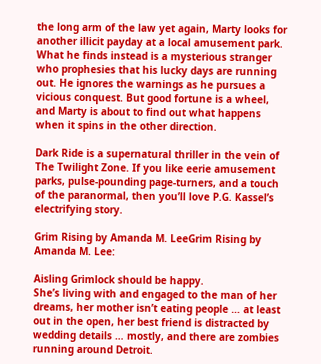the long arm of the law yet again, Marty looks for another illicit payday at a local amusement park. What he finds instead is a mysterious stranger who prophesies that his lucky days are running out. He ignores the warnings as he pursues a vicious conquest. But good fortune is a wheel, and Marty is about to find out what happens when it spins in the other direction.

Dark Ride is a supernatural thriller in the vein of The Twilight Zone. If you like eerie amusement parks, pulse-pounding page-turners, and a touch of the paranormal, then you’ll love P.G. Kassel’s electrifying story.

Grim Rising by Amanda M. LeeGrim Rising by Amanda M. Lee:

Aisling Grimlock should be happy.
She’s living with and engaged to the man of her dreams, her mother isn’t eating people … at least out in the open, her best friend is distracted by wedding details … mostly, and there are zombies running around Detroit.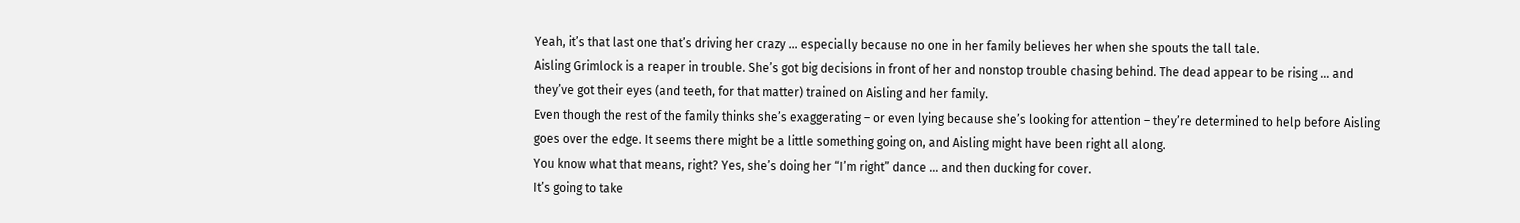Yeah, it’s that last one that’s driving her crazy … especially because no one in her family believes her when she spouts the tall tale.
Aisling Grimlock is a reaper in trouble. She’s got big decisions in front of her and nonstop trouble chasing behind. The dead appear to be rising … and they’ve got their eyes (and teeth, for that matter) trained on Aisling and her family.
Even though the rest of the family thinks she’s exaggerating – or even lying because she’s looking for attention – they’re determined to help before Aisling goes over the edge. It seems there might be a little something going on, and Aisling might have been right all along.
You know what that means, right? Yes, she’s doing her “I’m right” dance … and then ducking for cover.
It’s going to take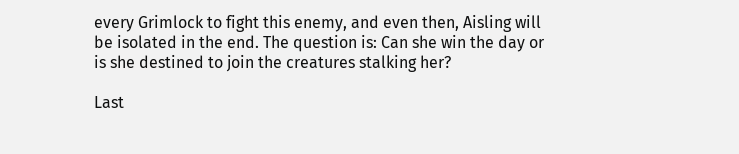every Grimlock to fight this enemy, and even then, Aisling will be isolated in the end. The question is: Can she win the day or is she destined to join the creatures stalking her?

Last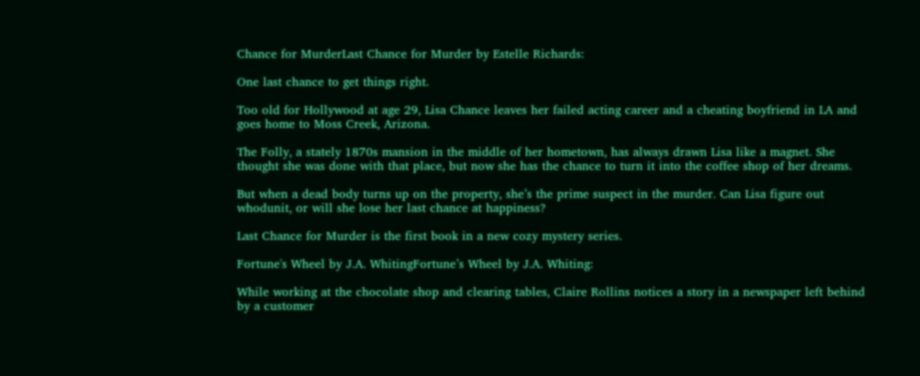Chance for MurderLast Chance for Murder by Estelle Richards:

One last chance to get things right.

Too old for Hollywood at age 29, Lisa Chance leaves her failed acting career and a cheating boyfriend in LA and goes home to Moss Creek, Arizona.

The Folly, a stately 1870s mansion in the middle of her hometown, has always drawn Lisa like a magnet. She thought she was done with that place, but now she has the chance to turn it into the coffee shop of her dreams.

But when a dead body turns up on the property, she’s the prime suspect in the murder. Can Lisa figure out whodunit, or will she lose her last chance at happiness?

Last Chance for Murder is the first book in a new cozy mystery series.

Fortune's Wheel by J.A. WhitingFortune’s Wheel by J.A. Whiting:

While working at the chocolate shop and clearing tables, Claire Rollins notices a story in a newspaper left behind by a customer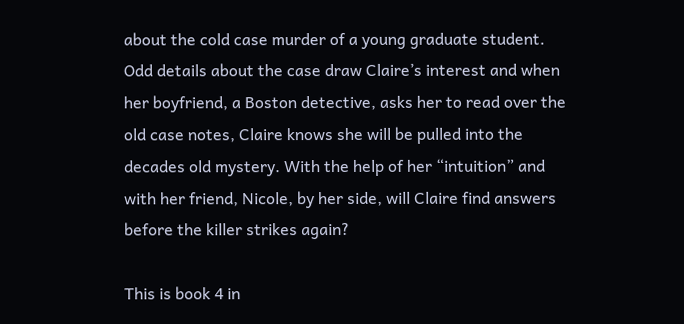about the cold case murder of a young graduate student. Odd details about the case draw Claire’s interest and when her boyfriend, a Boston detective, asks her to read over the old case notes, Claire knows she will be pulled into the decades old mystery. With the help of her “intuition” and with her friend, Nicole, by her side, will Claire find answers before the killer strikes again?

This is book 4 in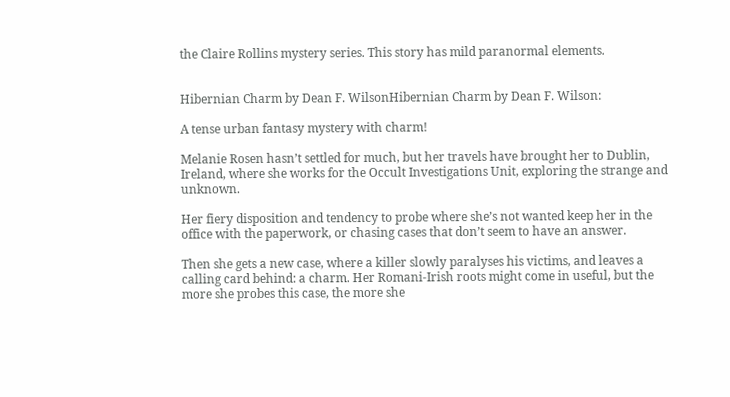the Claire Rollins mystery series. This story has mild paranormal elements.


Hibernian Charm by Dean F. WilsonHibernian Charm by Dean F. Wilson:

A tense urban fantasy mystery with charm!

Melanie Rosen hasn’t settled for much, but her travels have brought her to Dublin, Ireland, where she works for the Occult Investigations Unit, exploring the strange and unknown.

Her fiery disposition and tendency to probe where she’s not wanted keep her in the office with the paperwork, or chasing cases that don’t seem to have an answer.

Then she gets a new case, where a killer slowly paralyses his victims, and leaves a calling card behind: a charm. Her Romani-Irish roots might come in useful, but the more she probes this case, the more she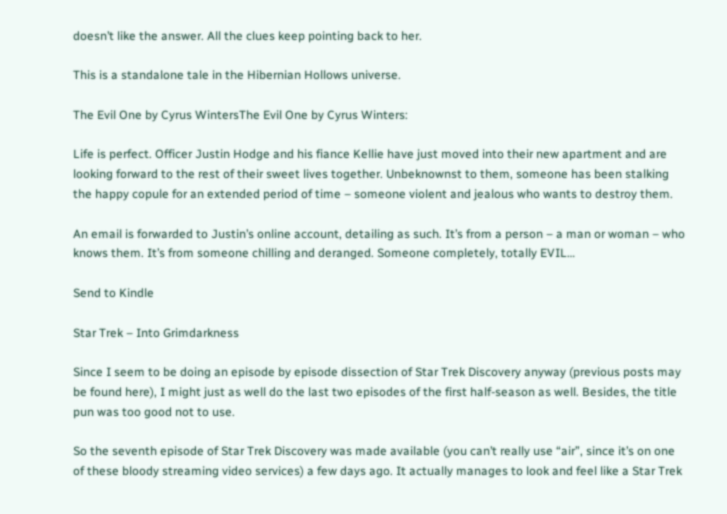doesn’t like the answer. All the clues keep pointing back to her.

This is a standalone tale in the Hibernian Hollows universe.

The Evil One by Cyrus WintersThe Evil One by Cyrus Winters:

Life is perfect. Officer Justin Hodge and his fiance Kellie have just moved into their new apartment and are looking forward to the rest of their sweet lives together. Unbeknownst to them, someone has been stalking the happy copule for an extended period of time – someone violent and jealous who wants to destroy them.

An email is forwarded to Justin’s online account, detailing as such. It’s from a person – a man or woman – who knows them. It’s from someone chilling and deranged. Someone completely, totally EVIL…

Send to Kindle

Star Trek – Into Grimdarkness

Since I seem to be doing an episode by episode dissection of Star Trek Discovery anyway (previous posts may be found here), I might just as well do the last two episodes of the first half-season as well. Besides, the title pun was too good not to use.

So the seventh episode of Star Trek Discovery was made available (you can’t really use “air”, since it’s on one of these bloody streaming video services) a few days ago. It actually manages to look and feel like a Star Trek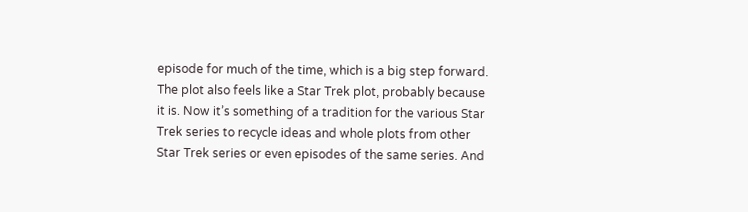episode for much of the time, which is a big step forward. The plot also feels like a Star Trek plot, probably because it is. Now it’s something of a tradition for the various Star Trek series to recycle ideas and whole plots from other Star Trek series or even episodes of the same series. And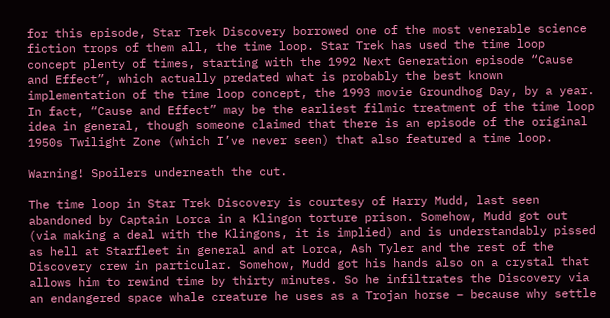for this episode, Star Trek Discovery borrowed one of the most venerable science fiction trops of them all, the time loop. Star Trek has used the time loop concept plenty of times, starting with the 1992 Next Generation episode “Cause and Effect”, which actually predated what is probably the best known implementation of the time loop concept, the 1993 movie Groundhog Day, by a year. In fact, “Cause and Effect” may be the earliest filmic treatment of the time loop idea in general, though someone claimed that there is an episode of the original 1950s Twilight Zone (which I’ve never seen) that also featured a time loop.

Warning! Spoilers underneath the cut.

The time loop in Star Trek Discovery is courtesy of Harry Mudd, last seen abandoned by Captain Lorca in a Klingon torture prison. Somehow, Mudd got out (via making a deal with the Klingons, it is implied) and is understandably pissed as hell at Starfleet in general and at Lorca, Ash Tyler and the rest of the Discovery crew in particular. Somehow, Mudd got his hands also on a crystal that allows him to rewind time by thirty minutes. So he infiltrates the Discovery via an endangered space whale creature he uses as a Trojan horse – because why settle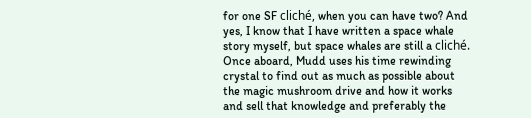for one SF cliché, when you can have two? And yes, I know that I have written a space whale story myself, but space whales are still a cliché. Once aboard, Mudd uses his time rewinding crystal to find out as much as possible about the magic mushroom drive and how it works and sell that knowledge and preferably the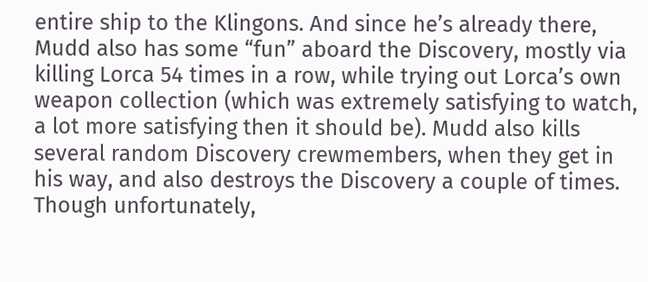entire ship to the Klingons. And since he’s already there, Mudd also has some “fun” aboard the Discovery, mostly via killing Lorca 54 times in a row, while trying out Lorca’s own weapon collection (which was extremely satisfying to watch, a lot more satisfying then it should be). Mudd also kills several random Discovery crewmembers, when they get in his way, and also destroys the Discovery a couple of times. Though unfortunately,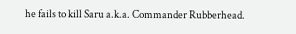he fails to kill Saru a.k.a. Commander Rubberhead.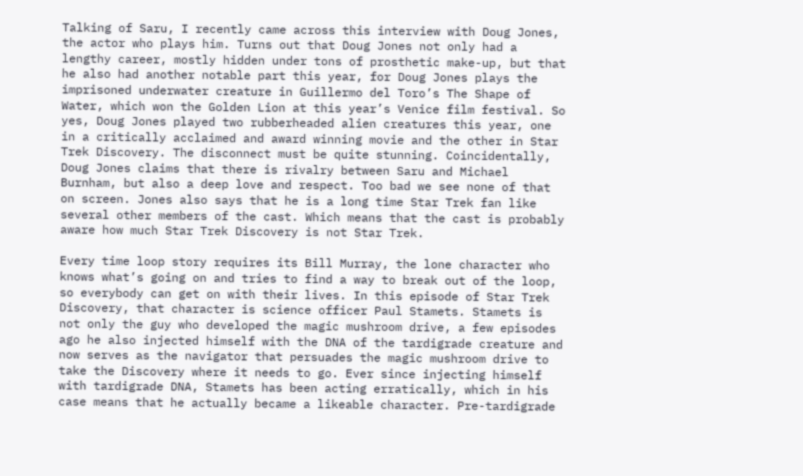Talking of Saru, I recently came across this interview with Doug Jones, the actor who plays him. Turns out that Doug Jones not only had a lengthy career, mostly hidden under tons of prosthetic make-up, but that he also had another notable part this year, for Doug Jones plays the imprisoned underwater creature in Guillermo del Toro’s The Shape of Water, which won the Golden Lion at this year’s Venice film festival. So yes, Doug Jones played two rubberheaded alien creatures this year, one in a critically acclaimed and award winning movie and the other in Star Trek Discovery. The disconnect must be quite stunning. Coincidentally, Doug Jones claims that there is rivalry between Saru and Michael Burnham, but also a deep love and respect. Too bad we see none of that on screen. Jones also says that he is a long time Star Trek fan like several other members of the cast. Which means that the cast is probably aware how much Star Trek Discovery is not Star Trek.

Every time loop story requires its Bill Murray, the lone character who knows what’s going on and tries to find a way to break out of the loop, so everybody can get on with their lives. In this episode of Star Trek Discovery, that character is science officer Paul Stamets. Stamets is not only the guy who developed the magic mushroom drive, a few episodes ago he also injected himself with the DNA of the tardigrade creature and now serves as the navigator that persuades the magic mushroom drive to take the Discovery where it needs to go. Ever since injecting himself with tardigrade DNA, Stamets has been acting erratically, which in his case means that he actually became a likeable character. Pre-tardigrade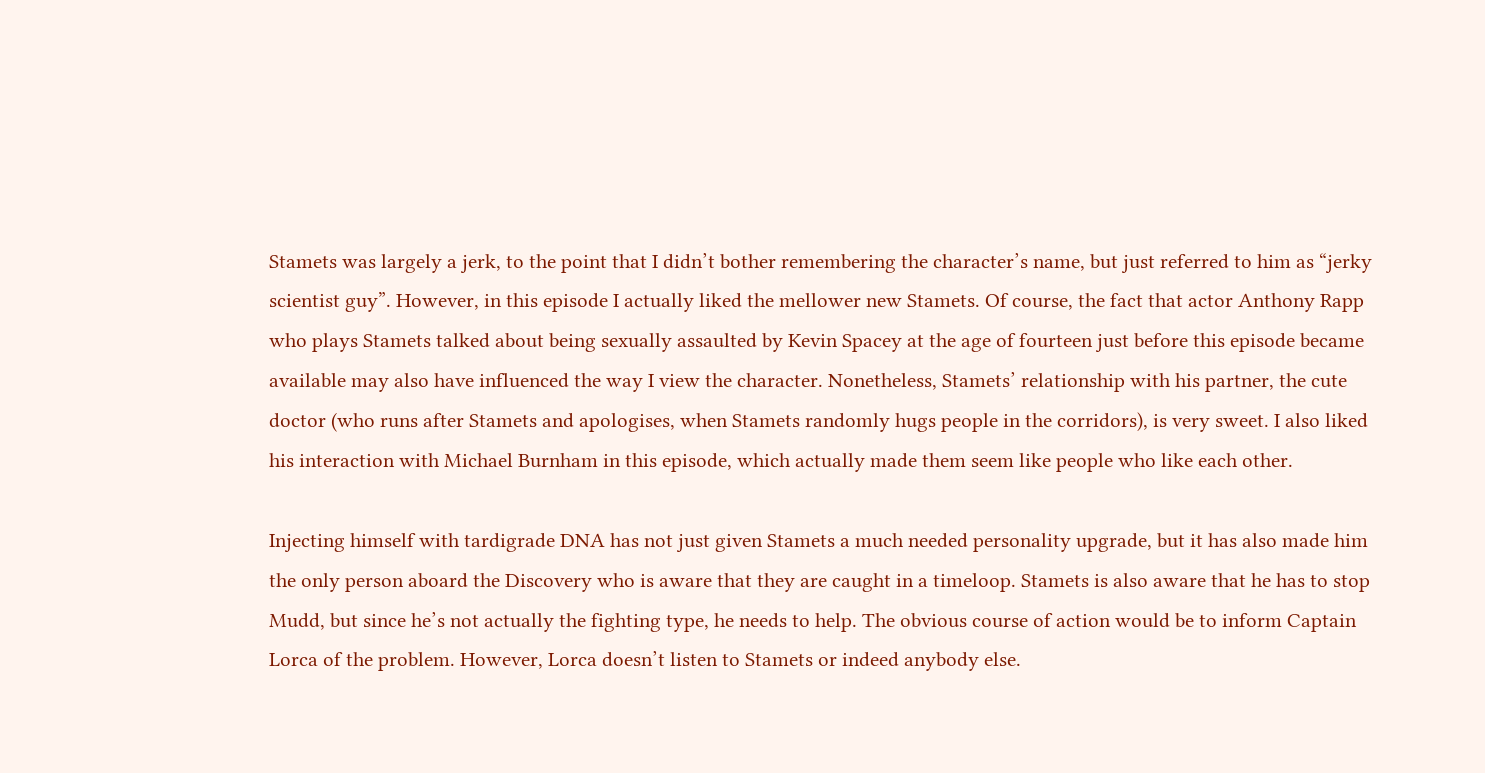Stamets was largely a jerk, to the point that I didn’t bother remembering the character’s name, but just referred to him as “jerky scientist guy”. However, in this episode I actually liked the mellower new Stamets. Of course, the fact that actor Anthony Rapp who plays Stamets talked about being sexually assaulted by Kevin Spacey at the age of fourteen just before this episode became available may also have influenced the way I view the character. Nonetheless, Stamets’ relationship with his partner, the cute doctor (who runs after Stamets and apologises, when Stamets randomly hugs people in the corridors), is very sweet. I also liked his interaction with Michael Burnham in this episode, which actually made them seem like people who like each other.

Injecting himself with tardigrade DNA has not just given Stamets a much needed personality upgrade, but it has also made him the only person aboard the Discovery who is aware that they are caught in a timeloop. Stamets is also aware that he has to stop Mudd, but since he’s not actually the fighting type, he needs to help. The obvious course of action would be to inform Captain Lorca of the problem. However, Lorca doesn’t listen to Stamets or indeed anybody else.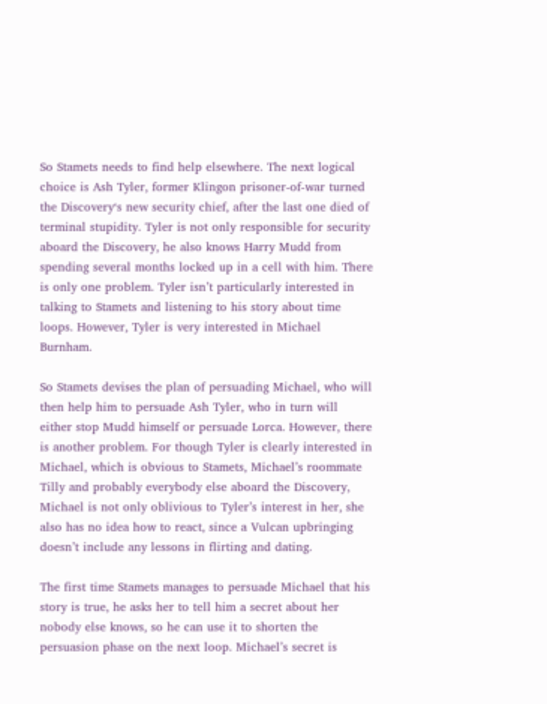So Stamets needs to find help elsewhere. The next logical choice is Ash Tyler, former Klingon prisoner-of-war turned the Discovery‘s new security chief, after the last one died of terminal stupidity. Tyler is not only responsible for security aboard the Discovery, he also knows Harry Mudd from spending several months locked up in a cell with him. There is only one problem. Tyler isn’t particularly interested in talking to Stamets and listening to his story about time loops. However, Tyler is very interested in Michael Burnham.

So Stamets devises the plan of persuading Michael, who will then help him to persuade Ash Tyler, who in turn will either stop Mudd himself or persuade Lorca. However, there is another problem. For though Tyler is clearly interested in Michael, which is obvious to Stamets, Michael’s roommate Tilly and probably everybody else aboard the Discovery, Michael is not only oblivious to Tyler’s interest in her, she also has no idea how to react, since a Vulcan upbringing doesn’t include any lessons in flirting and dating.

The first time Stamets manages to persuade Michael that his story is true, he asks her to tell him a secret about her nobody else knows, so he can use it to shorten the persuasion phase on the next loop. Michael’s secret is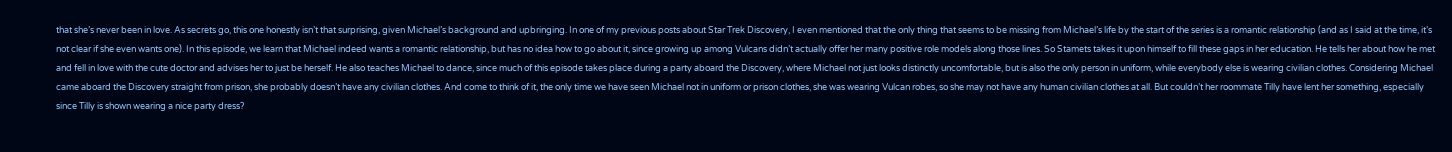that she’s never been in love. As secrets go, this one honestly isn’t that surprising, given Michael’s background and upbringing. In one of my previous posts about Star Trek Discovery, I even mentioned that the only thing that seems to be missing from Michael’s life by the start of the series is a romantic relationship (and as I said at the time, it’s not clear if she even wants one). In this episode, we learn that Michael indeed wants a romantic relationship, but has no idea how to go about it, since growing up among Vulcans didn’t actually offer her many positive role models along those lines. So Stamets takes it upon himself to fill these gaps in her education. He tells her about how he met and fell in love with the cute doctor and advises her to just be herself. He also teaches Michael to dance, since much of this episode takes place during a party aboard the Discovery, where Michael not just looks distinctly uncomfortable, but is also the only person in uniform, while everybody else is wearing civilian clothes. Considering Michael came aboard the Discovery straight from prison, she probably doesn’t have any civilian clothes. And come to think of it, the only time we have seen Michael not in uniform or prison clothes, she was wearing Vulcan robes, so she may not have any human civilian clothes at all. But couldn’t her roommate Tilly have lent her something, especially since Tilly is shown wearing a nice party dress?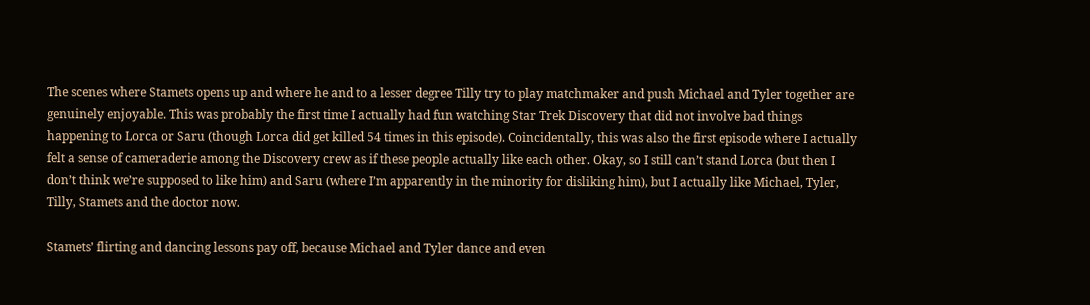The scenes where Stamets opens up and where he and to a lesser degree Tilly try to play matchmaker and push Michael and Tyler together are genuinely enjoyable. This was probably the first time I actually had fun watching Star Trek Discovery that did not involve bad things happening to Lorca or Saru (though Lorca did get killed 54 times in this episode). Coincidentally, this was also the first episode where I actually felt a sense of cameraderie among the Discovery crew as if these people actually like each other. Okay, so I still can’t stand Lorca (but then I don’t think we’re supposed to like him) and Saru (where I’m apparently in the minority for disliking him), but I actually like Michael, Tyler, Tilly, Stamets and the doctor now.

Stamets’ flirting and dancing lessons pay off, because Michael and Tyler dance and even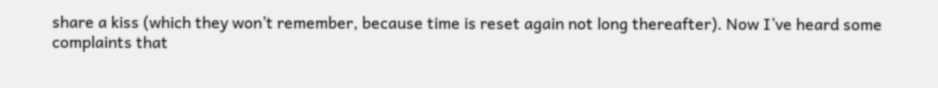share a kiss (which they won’t remember, because time is reset again not long thereafter). Now I’ve heard some complaints that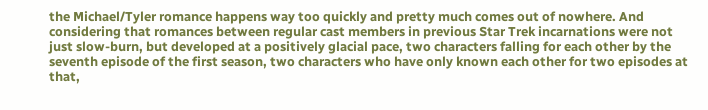the Michael/Tyler romance happens way too quickly and pretty much comes out of nowhere. And considering that romances between regular cast members in previous Star Trek incarnations were not just slow-burn, but developed at a positively glacial pace, two characters falling for each other by the seventh episode of the first season, two characters who have only known each other for two episodes at that,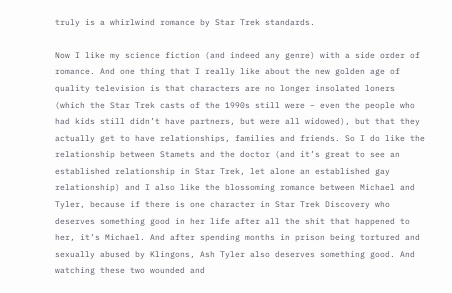truly is a whirlwind romance by Star Trek standards.

Now I like my science fiction (and indeed any genre) with a side order of romance. And one thing that I really like about the new golden age of quality television is that characters are no longer insolated loners (which the Star Trek casts of the 1990s still were – even the people who had kids still didn’t have partners, but were all widowed), but that they actually get to have relationships, families and friends. So I do like the relationship between Stamets and the doctor (and it’s great to see an established relationship in Star Trek, let alone an established gay relationship) and I also like the blossoming romance between Michael and Tyler, because if there is one character in Star Trek Discovery who deserves something good in her life after all the shit that happened to her, it’s Michael. And after spending months in prison being tortured and sexually abused by Klingons, Ash Tyler also deserves something good. And watching these two wounded and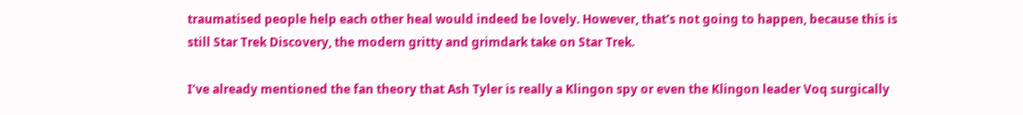traumatised people help each other heal would indeed be lovely. However, that’s not going to happen, because this is still Star Trek Discovery, the modern gritty and grimdark take on Star Trek.

I’ve already mentioned the fan theory that Ash Tyler is really a Klingon spy or even the Klingon leader Voq surgically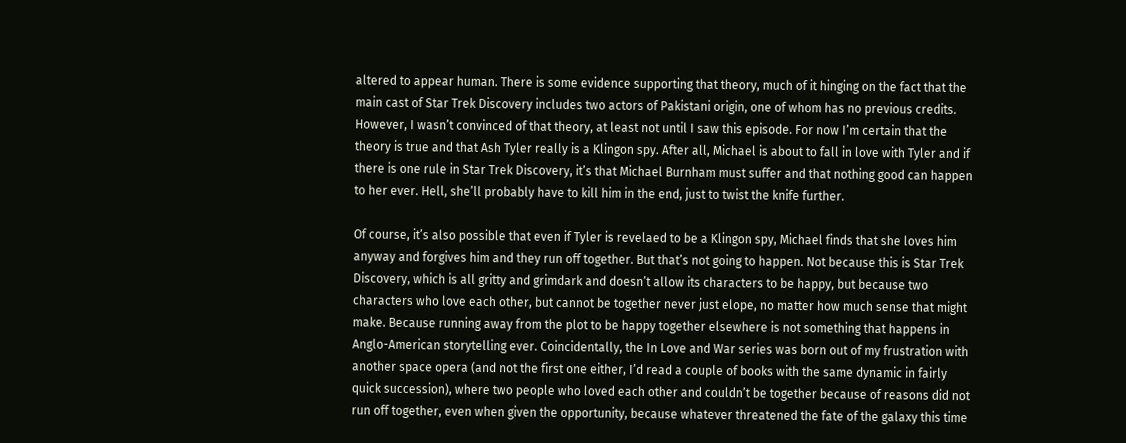altered to appear human. There is some evidence supporting that theory, much of it hinging on the fact that the main cast of Star Trek Discovery includes two actors of Pakistani origin, one of whom has no previous credits. However, I wasn’t convinced of that theory, at least not until I saw this episode. For now I’m certain that the theory is true and that Ash Tyler really is a Klingon spy. After all, Michael is about to fall in love with Tyler and if there is one rule in Star Trek Discovery, it’s that Michael Burnham must suffer and that nothing good can happen to her ever. Hell, she’ll probably have to kill him in the end, just to twist the knife further.

Of course, it’s also possible that even if Tyler is revelaed to be a Klingon spy, Michael finds that she loves him anyway and forgives him and they run off together. But that’s not going to happen. Not because this is Star Trek Discovery, which is all gritty and grimdark and doesn’t allow its characters to be happy, but because two characters who love each other, but cannot be together never just elope, no matter how much sense that might make. Because running away from the plot to be happy together elsewhere is not something that happens in Anglo-American storytelling ever. Coincidentally, the In Love and War series was born out of my frustration with another space opera (and not the first one either, I’d read a couple of books with the same dynamic in fairly quick succession), where two people who loved each other and couldn’t be together because of reasons did not run off together, even when given the opportunity, because whatever threatened the fate of the galaxy this time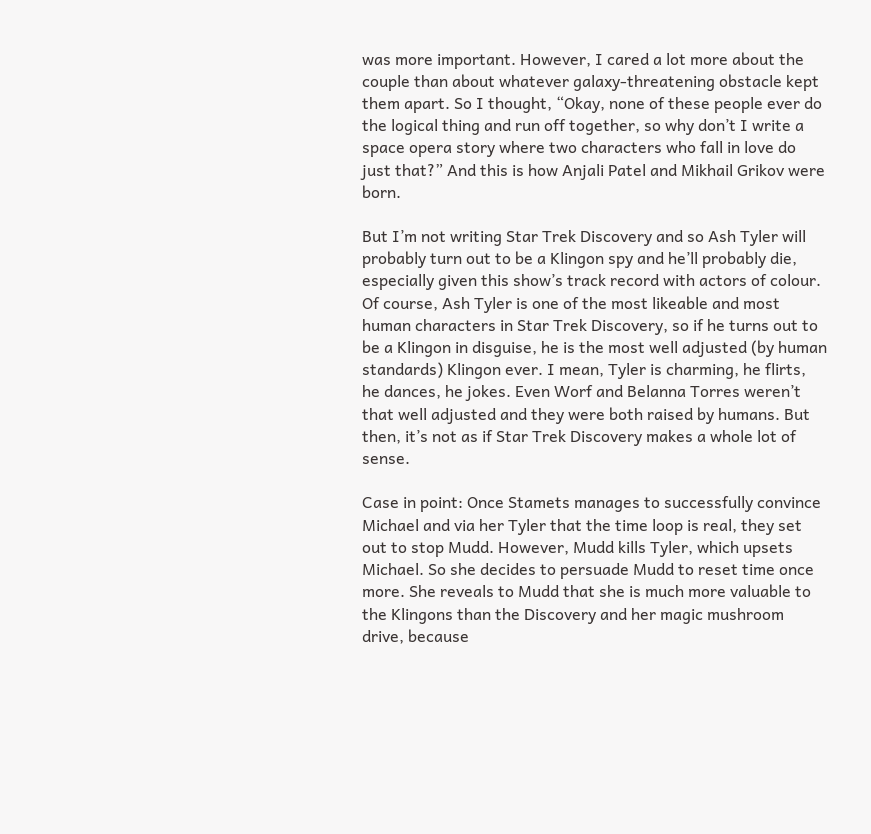was more important. However, I cared a lot more about the couple than about whatever galaxy-threatening obstacle kept them apart. So I thought, “Okay, none of these people ever do the logical thing and run off together, so why don’t I write a space opera story where two characters who fall in love do just that?” And this is how Anjali Patel and Mikhail Grikov were born.

But I’m not writing Star Trek Discovery and so Ash Tyler will probably turn out to be a Klingon spy and he’ll probably die, especially given this show’s track record with actors of colour. Of course, Ash Tyler is one of the most likeable and most human characters in Star Trek Discovery, so if he turns out to be a Klingon in disguise, he is the most well adjusted (by human standards) Klingon ever. I mean, Tyler is charming, he flirts, he dances, he jokes. Even Worf and Belanna Torres weren’t that well adjusted and they were both raised by humans. But then, it’s not as if Star Trek Discovery makes a whole lot of sense.

Case in point: Once Stamets manages to successfully convince Michael and via her Tyler that the time loop is real, they set out to stop Mudd. However, Mudd kills Tyler, which upsets Michael. So she decides to persuade Mudd to reset time once more. She reveals to Mudd that she is much more valuable to the Klingons than the Discovery and her magic mushroom drive, because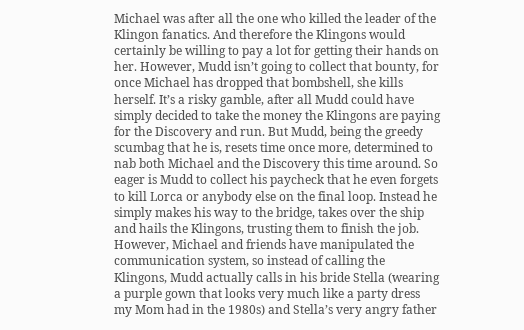Michael was after all the one who killed the leader of the Klingon fanatics. And therefore the Klingons would certainly be willing to pay a lot for getting their hands on her. However, Mudd isn’t going to collect that bounty, for once Michael has dropped that bombshell, she kills herself. It’s a risky gamble, after all Mudd could have simply decided to take the money the Klingons are paying for the Discovery and run. But Mudd, being the greedy scumbag that he is, resets time once more, determined to nab both Michael and the Discovery this time around. So eager is Mudd to collect his paycheck that he even forgets to kill Lorca or anybody else on the final loop. Instead he simply makes his way to the bridge, takes over the ship and hails the Klingons, trusting them to finish the job. However, Michael and friends have manipulated the communication system, so instead of calling the Klingons, Mudd actually calls in his bride Stella (wearing a purple gown that looks very much like a party dress my Mom had in the 1980s) and Stella’s very angry father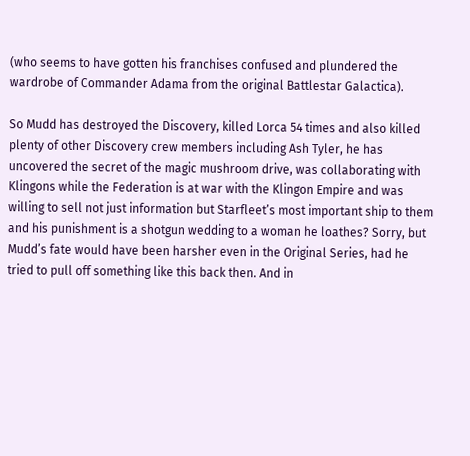(who seems to have gotten his franchises confused and plundered the wardrobe of Commander Adama from the original Battlestar Galactica).

So Mudd has destroyed the Discovery, killed Lorca 54 times and also killed plenty of other Discovery crew members including Ash Tyler, he has uncovered the secret of the magic mushroom drive, was collaborating with Klingons while the Federation is at war with the Klingon Empire and was willing to sell not just information but Starfleet’s most important ship to them and his punishment is a shotgun wedding to a woman he loathes? Sorry, but Mudd’s fate would have been harsher even in the Original Series, had he tried to pull off something like this back then. And in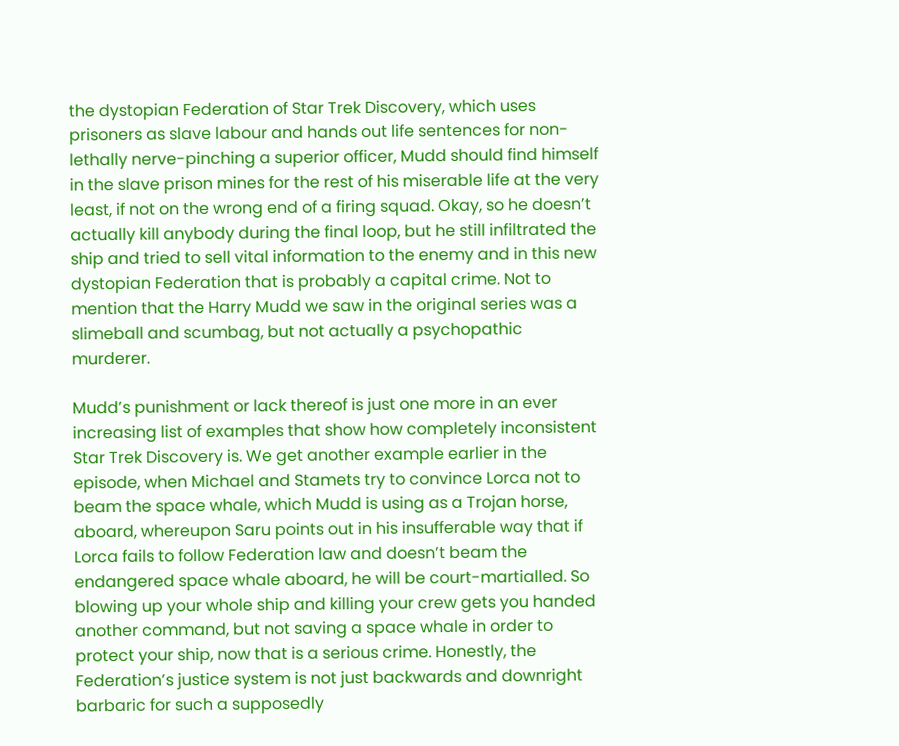the dystopian Federation of Star Trek Discovery, which uses prisoners as slave labour and hands out life sentences for non-lethally nerve-pinching a superior officer, Mudd should find himself in the slave prison mines for the rest of his miserable life at the very least, if not on the wrong end of a firing squad. Okay, so he doesn’t actually kill anybody during the final loop, but he still infiltrated the ship and tried to sell vital information to the enemy and in this new dystopian Federation that is probably a capital crime. Not to mention that the Harry Mudd we saw in the original series was a slimeball and scumbag, but not actually a psychopathic murderer.

Mudd’s punishment or lack thereof is just one more in an ever increasing list of examples that show how completely inconsistent Star Trek Discovery is. We get another example earlier in the episode, when Michael and Stamets try to convince Lorca not to beam the space whale, which Mudd is using as a Trojan horse, aboard, whereupon Saru points out in his insufferable way that if Lorca fails to follow Federation law and doesn’t beam the endangered space whale aboard, he will be court-martialled. So blowing up your whole ship and killing your crew gets you handed another command, but not saving a space whale in order to protect your ship, now that is a serious crime. Honestly, the Federation’s justice system is not just backwards and downright barbaric for such a supposedly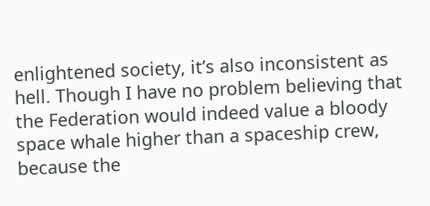enlightened society, it’s also inconsistent as hell. Though I have no problem believing that the Federation would indeed value a bloody space whale higher than a spaceship crew, because the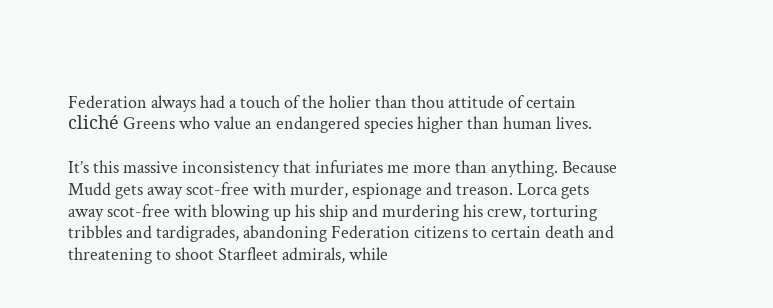Federation always had a touch of the holier than thou attitude of certain cliché Greens who value an endangered species higher than human lives.

It’s this massive inconsistency that infuriates me more than anything. Because Mudd gets away scot-free with murder, espionage and treason. Lorca gets away scot-free with blowing up his ship and murdering his crew, torturing tribbles and tardigrades, abandoning Federation citizens to certain death and threatening to shoot Starfleet admirals, while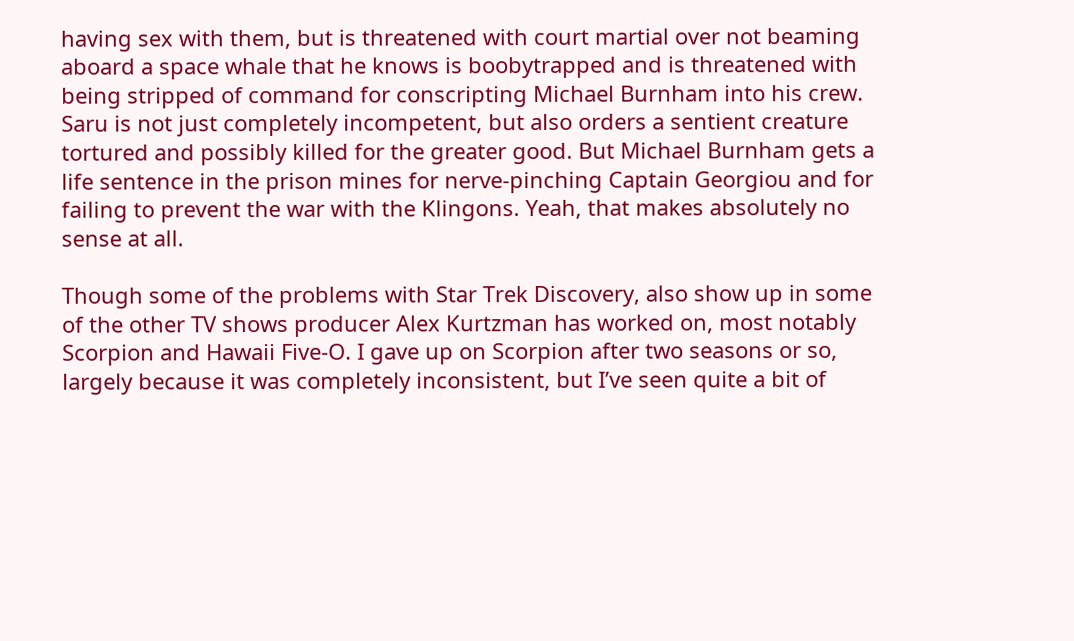having sex with them, but is threatened with court martial over not beaming aboard a space whale that he knows is boobytrapped and is threatened with being stripped of command for conscripting Michael Burnham into his crew. Saru is not just completely incompetent, but also orders a sentient creature tortured and possibly killed for the greater good. But Michael Burnham gets a life sentence in the prison mines for nerve-pinching Captain Georgiou and for failing to prevent the war with the Klingons. Yeah, that makes absolutely no sense at all.

Though some of the problems with Star Trek Discovery, also show up in some of the other TV shows producer Alex Kurtzman has worked on, most notably Scorpion and Hawaii Five-O. I gave up on Scorpion after two seasons or so, largely because it was completely inconsistent, but I’ve seen quite a bit of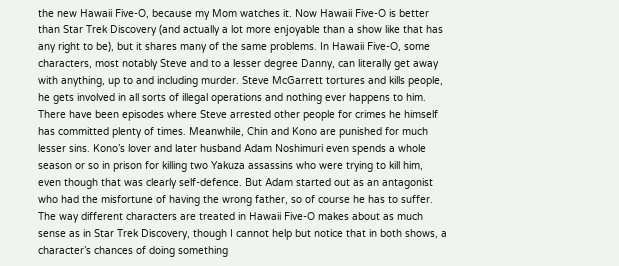the new Hawaii Five-O, because my Mom watches it. Now Hawaii Five-O is better than Star Trek Discovery (and actually a lot more enjoyable than a show like that has any right to be), but it shares many of the same problems. In Hawaii Five-O, some characters, most notably Steve and to a lesser degree Danny, can literally get away with anything, up to and including murder. Steve McGarrett tortures and kills people, he gets involved in all sorts of illegal operations and nothing ever happens to him. There have been episodes where Steve arrested other people for crimes he himself has committed plenty of times. Meanwhile, Chin and Kono are punished for much lesser sins. Kono’s lover and later husband Adam Noshimuri even spends a whole season or so in prison for killing two Yakuza assassins who were trying to kill him, even though that was clearly self-defence. But Adam started out as an antagonist who had the misfortune of having the wrong father, so of course he has to suffer. The way different characters are treated in Hawaii Five-O makes about as much sense as in Star Trek Discovery, though I cannot help but notice that in both shows, a character’s chances of doing something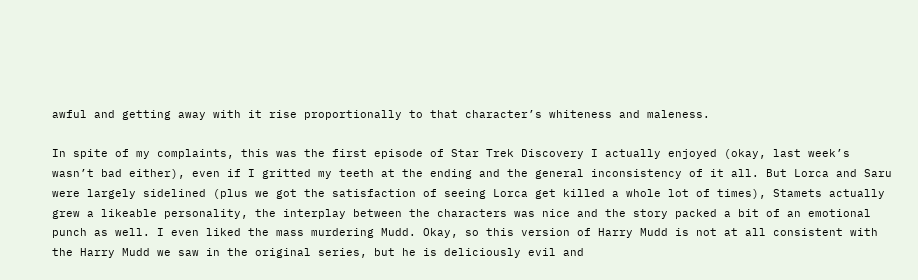awful and getting away with it rise proportionally to that character’s whiteness and maleness.

In spite of my complaints, this was the first episode of Star Trek Discovery I actually enjoyed (okay, last week’s wasn’t bad either), even if I gritted my teeth at the ending and the general inconsistency of it all. But Lorca and Saru were largely sidelined (plus we got the satisfaction of seeing Lorca get killed a whole lot of times), Stamets actually grew a likeable personality, the interplay between the characters was nice and the story packed a bit of an emotional punch as well. I even liked the mass murdering Mudd. Okay, so this version of Harry Mudd is not at all consistent with the Harry Mudd we saw in the original series, but he is deliciously evil and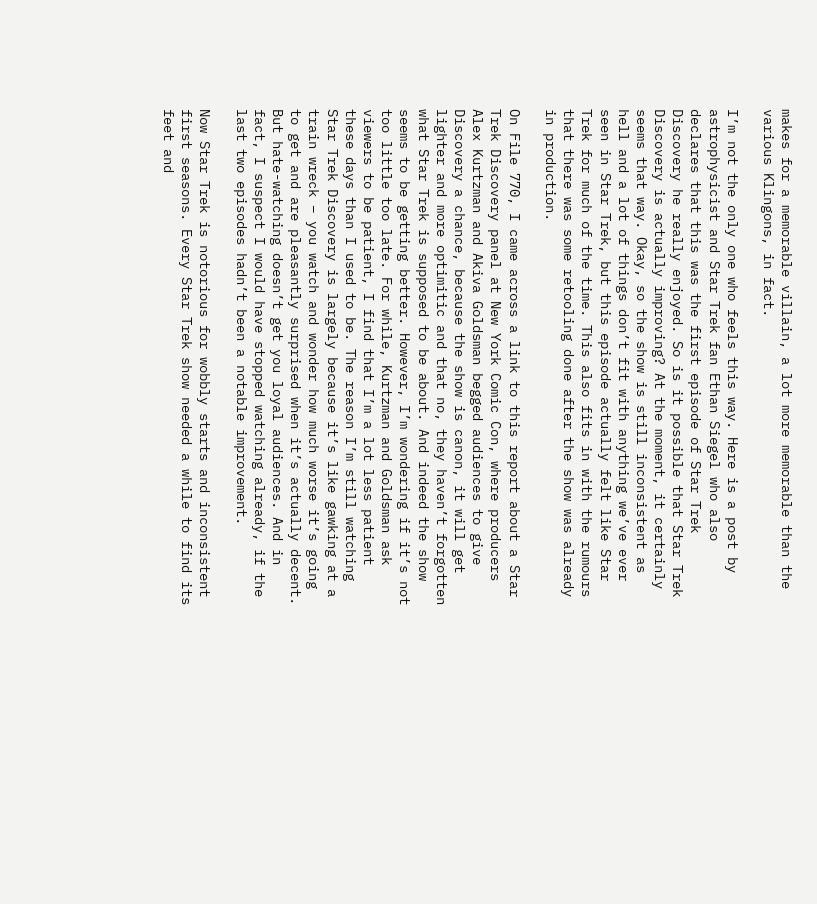makes for a memorable villain, a lot more memorable than the various Klingons, in fact.

I’m not the only one who feels this way. Here is a post by astrophysicist and Star Trek fan Ethan Siegel who also declares that this was the first episode of Star Trek Discovery he really enjoyed. So is it possible that Star Trek Discovery is actually improving? At the moment, it certainly seems that way. Okay, so the show is still inconsistent as hell and a lot of things don’t fit with anything we’ve ever seen in Star Trek, but this episode actually felt like Star Trek for much of the time. This also fits in with the rumours that there was some retooling done after the show was already in production.

On File 770, I came across a link to this report about a Star Trek Discovery panel at New York Comic Con, where producers Alex Kurtzman and Akiva Goldsman begged audiences to give Discovery a chance, because the show is canon, it will get lighter and more optimitic and that no, they haven’t forgotten what Star Trek is supposed to be about. And indeed the show seems to be getting better. However, I’m wondering if it’s not too little too late. For while, Kurtzman and Goldsman ask viewers to be patient, I find that I’m a lot less patient these days than I used to be. The reason I’m still watching Star Trek Discovery is largely because it’s like gawking at a train wreck – you watch and wonder how much worse it’s going to get and are pleasantly surprised when it’s actually decent. But hate-watching doesn’t get you loyal audiences. And in fact, I suspect I would have stopped watching already, if the last two episodes hadn’t been a notable improvement.

Now Star Trek is notorious for wobbly starts and inconsistent first seasons. Every Star Trek show needed a while to find its feet and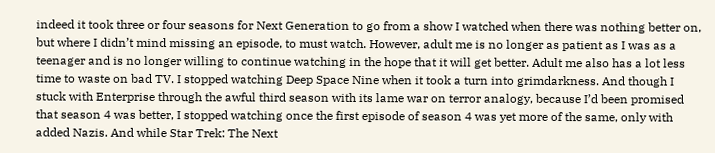indeed it took three or four seasons for Next Generation to go from a show I watched when there was nothing better on, but where I didn’t mind missing an episode, to must watch. However, adult me is no longer as patient as I was as a teenager and is no longer willing to continue watching in the hope that it will get better. Adult me also has a lot less time to waste on bad TV. I stopped watching Deep Space Nine when it took a turn into grimdarkness. And though I stuck with Enterprise through the awful third season with its lame war on terror analogy, because I’d been promised that season 4 was better, I stopped watching once the first episode of season 4 was yet more of the same, only with added Nazis. And while Star Trek: The Next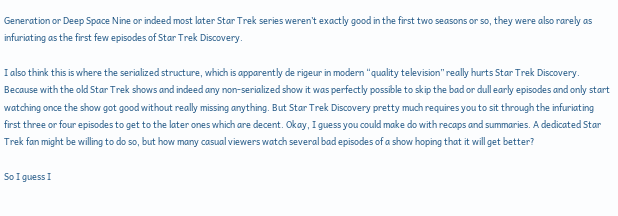Generation or Deep Space Nine or indeed most later Star Trek series weren’t exactly good in the first two seasons or so, they were also rarely as infuriating as the first few episodes of Star Trek Discovery.

I also think this is where the serialized structure, which is apparently de rigeur in modern “quality television” really hurts Star Trek Discovery. Because with the old Star Trek shows and indeed any non-serialized show it was perfectly possible to skip the bad or dull early episodes and only start watching once the show got good without really missing anything. But Star Trek Discovery pretty much requires you to sit through the infuriating first three or four episodes to get to the later ones which are decent. Okay, I guess you could make do with recaps and summaries. A dedicated Star Trek fan might be willing to do so, but how many casual viewers watch several bad episodes of a show hoping that it will get better?

So I guess I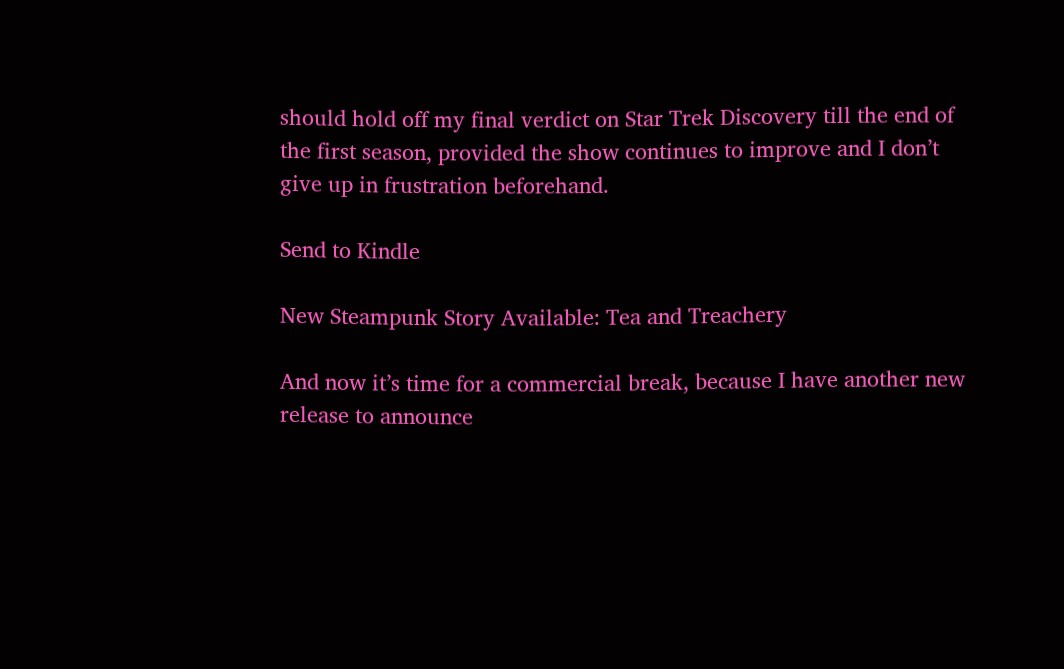should hold off my final verdict on Star Trek Discovery till the end of the first season, provided the show continues to improve and I don’t give up in frustration beforehand.

Send to Kindle

New Steampunk Story Available: Tea and Treachery

And now it’s time for a commercial break, because I have another new release to announce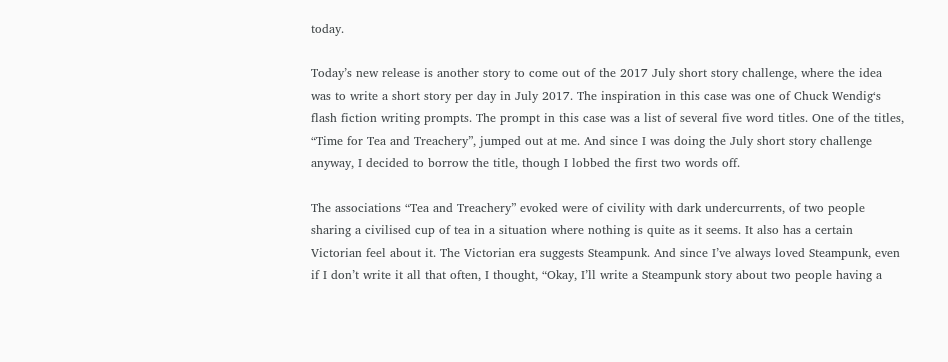today.

Today’s new release is another story to come out of the 2017 July short story challenge, where the idea was to write a short story per day in July 2017. The inspiration in this case was one of Chuck Wendig‘s flash fiction writing prompts. The prompt in this case was a list of several five word titles. One of the titles, “Time for Tea and Treachery”, jumped out at me. And since I was doing the July short story challenge anyway, I decided to borrow the title, though I lobbed the first two words off.

The associations “Tea and Treachery” evoked were of civility with dark undercurrents, of two people sharing a civilised cup of tea in a situation where nothing is quite as it seems. It also has a certain Victorian feel about it. The Victorian era suggests Steampunk. And since I’ve always loved Steampunk, even if I don’t write it all that often, I thought, “Okay, I’ll write a Steampunk story about two people having a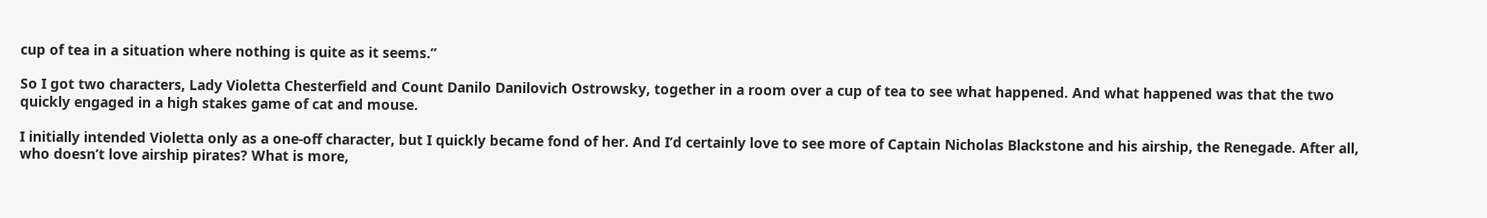cup of tea in a situation where nothing is quite as it seems.”

So I got two characters, Lady Violetta Chesterfield and Count Danilo Danilovich Ostrowsky, together in a room over a cup of tea to see what happened. And what happened was that the two quickly engaged in a high stakes game of cat and mouse.

I initially intended Violetta only as a one-off character, but I quickly became fond of her. And I’d certainly love to see more of Captain Nicholas Blackstone and his airship, the Renegade. After all, who doesn’t love airship pirates? What is more,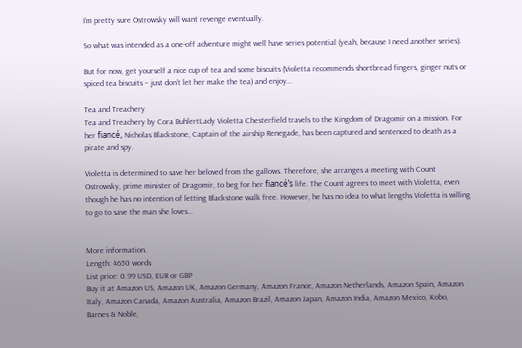I’m pretty sure Ostrowsky will want revenge eventually.

So what was intended as a one-off adventure might well have series potential (yeah, because I need another series).

But for now, get yourself a nice cup of tea and some biscuits (Violetta recommends shortbread fingers, ginger nuts or spiced tea biscuits – just don’t let her make the tea) and enjoy…

Tea and Treachery
Tea and Treachery by Cora BuhlertLady Violetta Chesterfield travels to the Kingdom of Dragomir on a mission. For her fiancé, Nicholas Blackstone, Captain of the airship Renegade, has been captured and sentenced to death as a pirate and spy.

Violetta is determined to save her beloved from the gallows. Therefore, she arranges a meeting with Count Ostrowsky, prime minister of Dragomir, to beg for her fiancé’s life. The Count agrees to meet with Violetta, even though he has no intention of letting Blackstone walk free. However, he has no idea to what lengths Violetta is willing to go to save the man she loves…


More information.
Length: 4650 words
List price: 0.99 USD, EUR or GBP
Buy it at Amazon US, Amazon UK, Amazon Germany, Amazon France, Amazon Netherlands, Amazon Spain, Amazon Italy, Amazon Canada, Amazon Australia, Amazon Brazil, Amazon Japan, Amazon India, Amazon Mexico, Kobo, Barnes & Noble,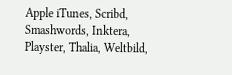Apple iTunes, Scribd, Smashwords, Inktera, Playster, Thalia, Weltbild,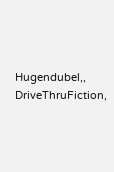Hugendubel,, DriveThruFiction,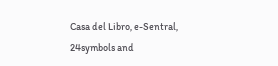Casa del Libro, e-Sentral, 24symbols and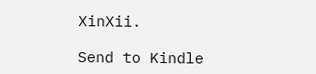XinXii.

Send to Kindle